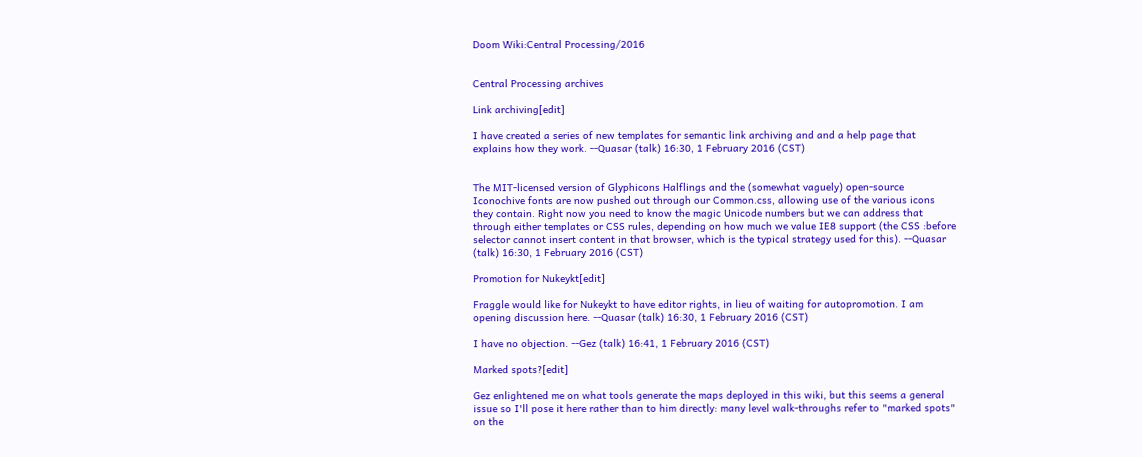Doom Wiki:Central Processing/2016


Central Processing archives

Link archiving[edit]

I have created a series of new templates for semantic link archiving and and a help page that explains how they work. --Quasar (talk) 16:30, 1 February 2016 (CST)


The MIT-licensed version of Glyphicons Halflings and the (somewhat vaguely) open-source Iconochive fonts are now pushed out through our Common.css, allowing use of the various icons they contain. Right now you need to know the magic Unicode numbers but we can address that through either templates or CSS rules, depending on how much we value IE8 support (the CSS :before selector cannot insert content in that browser, which is the typical strategy used for this). --Quasar (talk) 16:30, 1 February 2016 (CST)

Promotion for Nukeykt[edit]

Fraggle would like for Nukeykt to have editor rights, in lieu of waiting for autopromotion. I am opening discussion here. --Quasar (talk) 16:30, 1 February 2016 (CST)

I have no objection. --Gez (talk) 16:41, 1 February 2016 (CST)

Marked spots?[edit]

Gez enlightened me on what tools generate the maps deployed in this wiki, but this seems a general issue so I'll pose it here rather than to him directly: many level walk-throughs refer to "marked spots" on the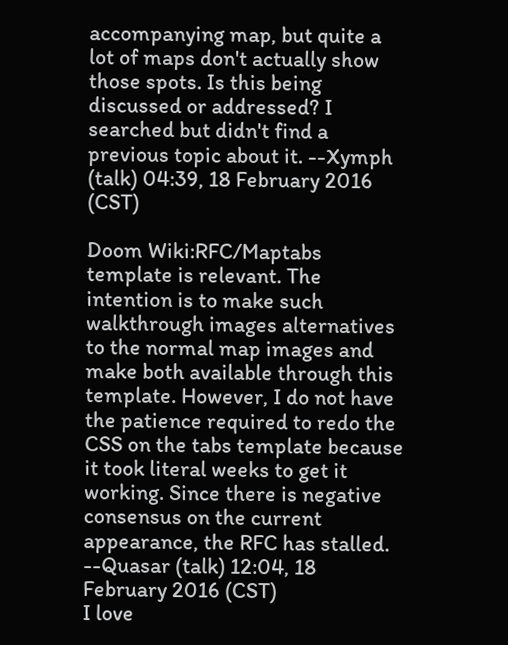accompanying map, but quite a lot of maps don't actually show those spots. Is this being discussed or addressed? I searched but didn't find a previous topic about it. --Xymph (talk) 04:39, 18 February 2016 (CST)

Doom Wiki:RFC/Maptabs template is relevant. The intention is to make such walkthrough images alternatives to the normal map images and make both available through this template. However, I do not have the patience required to redo the CSS on the tabs template because it took literal weeks to get it working. Since there is negative consensus on the current appearance, the RFC has stalled. --Quasar (talk) 12:04, 18 February 2016 (CST)
I love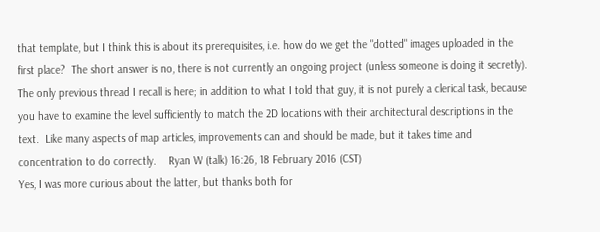that template, but I think this is about its prerequisites, i.e. how do we get the "dotted" images uploaded in the first place?  The short answer is no, there is not currently an ongoing project (unless someone is doing it secretly).  The only previous thread I recall is here; in addition to what I told that guy, it is not purely a clerical task, because you have to examine the level sufficiently to match the 2D locations with their architectural descriptions in the text.  Like many aspects of map articles, improvements can and should be made, but it takes time and concentration to do correctly.    Ryan W (talk) 16:26, 18 February 2016 (CST)
Yes, I was more curious about the latter, but thanks both for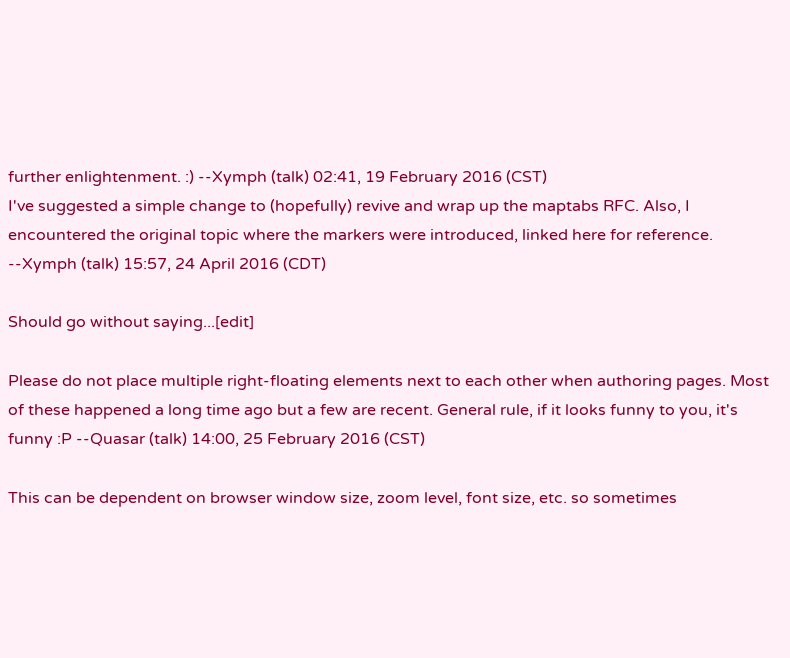further enlightenment. :) --Xymph (talk) 02:41, 19 February 2016 (CST)
I've suggested a simple change to (hopefully) revive and wrap up the maptabs RFC. Also, I encountered the original topic where the markers were introduced, linked here for reference. --Xymph (talk) 15:57, 24 April 2016 (CDT)

Should go without saying...[edit]

Please do not place multiple right-floating elements next to each other when authoring pages. Most of these happened a long time ago but a few are recent. General rule, if it looks funny to you, it's funny :P --Quasar (talk) 14:00, 25 February 2016 (CST)

This can be dependent on browser window size, zoom level, font size, etc. so sometimes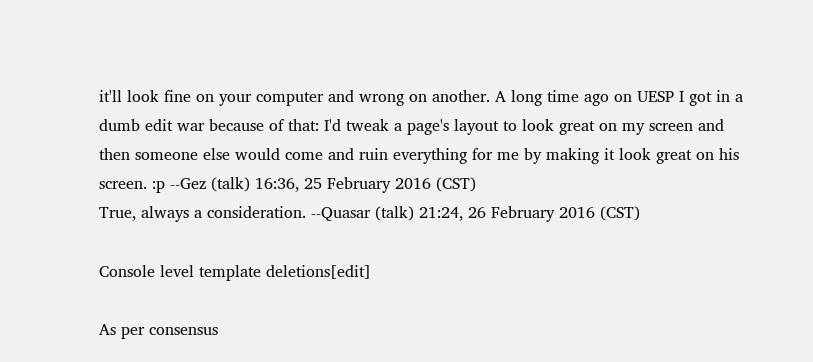it'll look fine on your computer and wrong on another. A long time ago on UESP I got in a dumb edit war because of that: I'd tweak a page's layout to look great on my screen and then someone else would come and ruin everything for me by making it look great on his screen. :p --Gez (talk) 16:36, 25 February 2016 (CST)
True, always a consideration. --Quasar (talk) 21:24, 26 February 2016 (CST)

Console level template deletions[edit]

As per consensus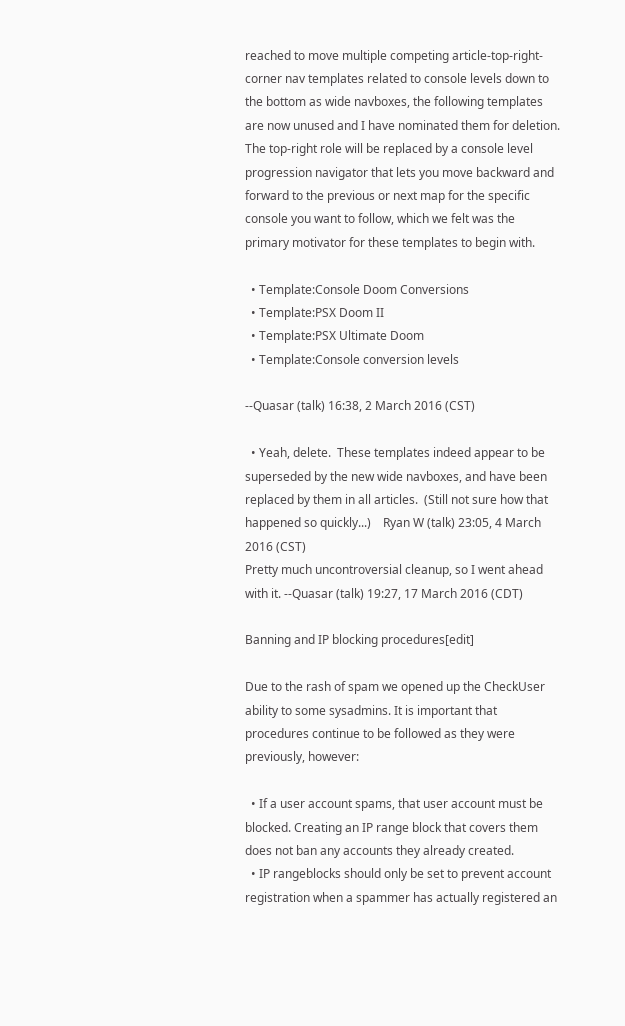reached to move multiple competing article-top-right-corner nav templates related to console levels down to the bottom as wide navboxes, the following templates are now unused and I have nominated them for deletion. The top-right role will be replaced by a console level progression navigator that lets you move backward and forward to the previous or next map for the specific console you want to follow, which we felt was the primary motivator for these templates to begin with.

  • Template:Console Doom Conversions
  • Template:PSX Doom II
  • Template:PSX Ultimate Doom
  • Template:Console conversion levels

--Quasar (talk) 16:38, 2 March 2016 (CST)

  • Yeah, delete.  These templates indeed appear to be superseded by the new wide navboxes, and have been replaced by them in all articles.  (Still not sure how that happened so quickly...)    Ryan W (talk) 23:05, 4 March 2016 (CST)
Pretty much uncontroversial cleanup, so I went ahead with it. --Quasar (talk) 19:27, 17 March 2016 (CDT)

Banning and IP blocking procedures[edit]

Due to the rash of spam we opened up the CheckUser ability to some sysadmins. It is important that procedures continue to be followed as they were previously, however:

  • If a user account spams, that user account must be blocked. Creating an IP range block that covers them does not ban any accounts they already created.
  • IP rangeblocks should only be set to prevent account registration when a spammer has actually registered an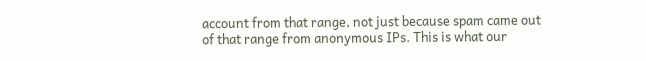account from that range, not just because spam came out of that range from anonymous IPs. This is what our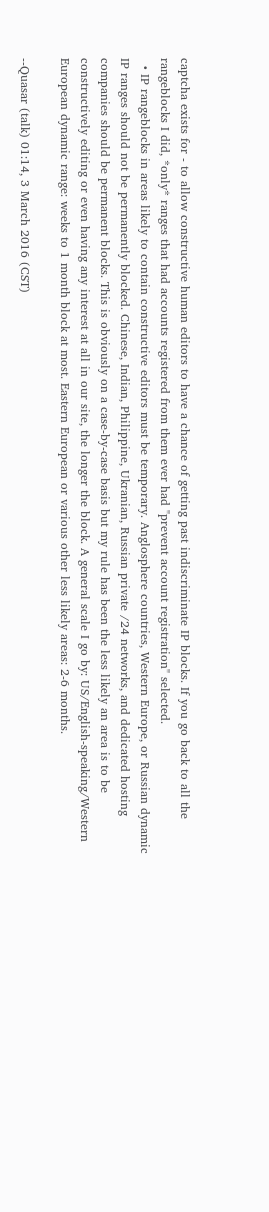captcha exists for - to allow constructive human editors to have a chance of getting past indiscriminate IP blocks. If you go back to all the rangeblocks I did, *only* ranges that had accounts registered from them ever had "prevent account registration" selected.
  • IP rangeblocks in areas likely to contain constructive editors must be temporary. Anglosphere countries, Western Europe, or Russian dynamic IP ranges should not be permanently blocked. Chinese, Indian, Philippine, Ukranian, Russian private /24 networks, and dedicated hosting companies should be permanent blocks. This is obviously on a case-by-case basis but my rule has been the less likely an area is to be constructively editing or even having any interest at all in our site, the longer the block. A general scale I go by: US/English-speaking/Western European dynamic range: weeks to 1 month block at most. Eastern European or various other less likely areas: 2-6 months.

--Quasar (talk) 01:14, 3 March 2016 (CST)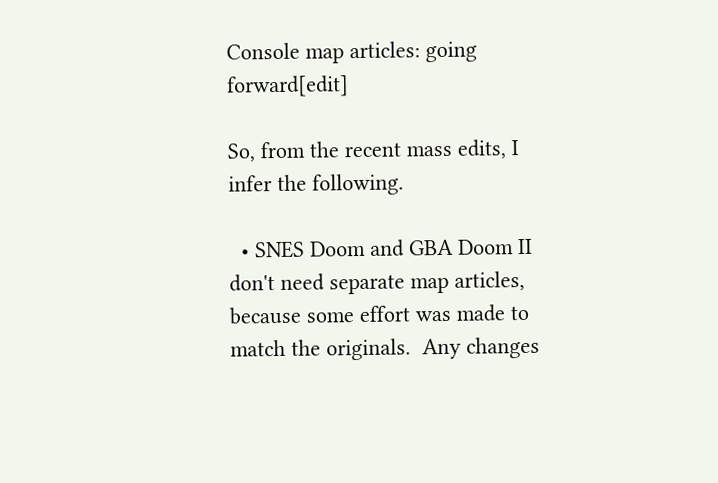Console map articles: going forward[edit]

So, from the recent mass edits, I infer the following.

  • SNES Doom and GBA Doom II don't need separate map articles, because some effort was made to match the originals.  Any changes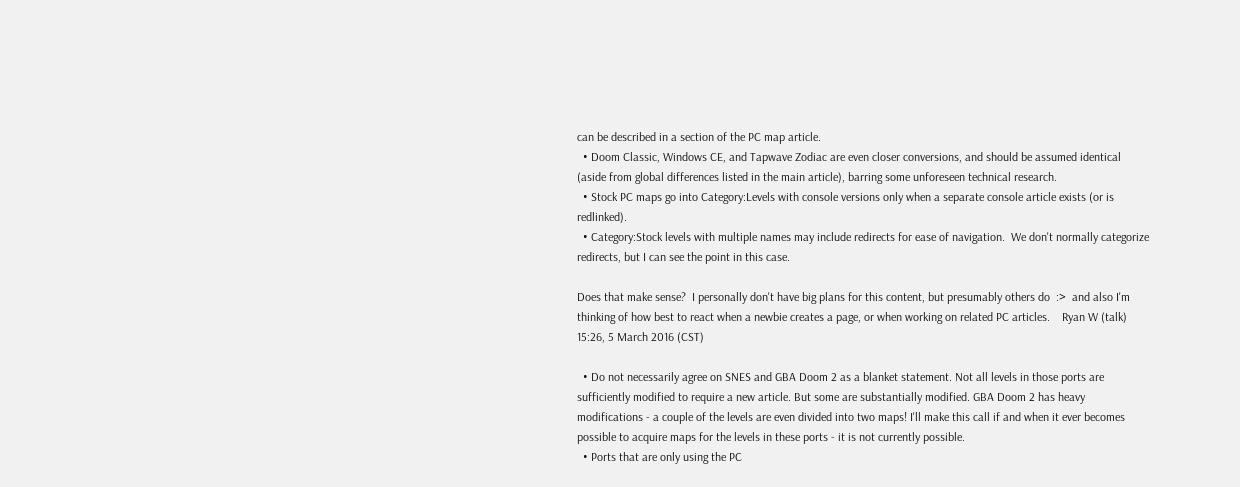can be described in a section of the PC map article.
  • Doom Classic, Windows CE, and Tapwave Zodiac are even closer conversions, and should be assumed identical (aside from global differences listed in the main article), barring some unforeseen technical research.
  • Stock PC maps go into Category:Levels with console versions only when a separate console article exists (or is redlinked).
  • Category:Stock levels with multiple names may include redirects for ease of navigation.  We don't normally categorize redirects, but I can see the point in this case.

Does that make sense?  I personally don't have big plans for this content, but presumably others do  :>  and also I'm thinking of how best to react when a newbie creates a page, or when working on related PC articles.    Ryan W (talk) 15:26, 5 March 2016 (CST)

  • Do not necessarily agree on SNES and GBA Doom 2 as a blanket statement. Not all levels in those ports are sufficiently modified to require a new article. But some are substantially modified. GBA Doom 2 has heavy modifications - a couple of the levels are even divided into two maps! I'll make this call if and when it ever becomes possible to acquire maps for the levels in these ports - it is not currently possible.
  • Ports that are only using the PC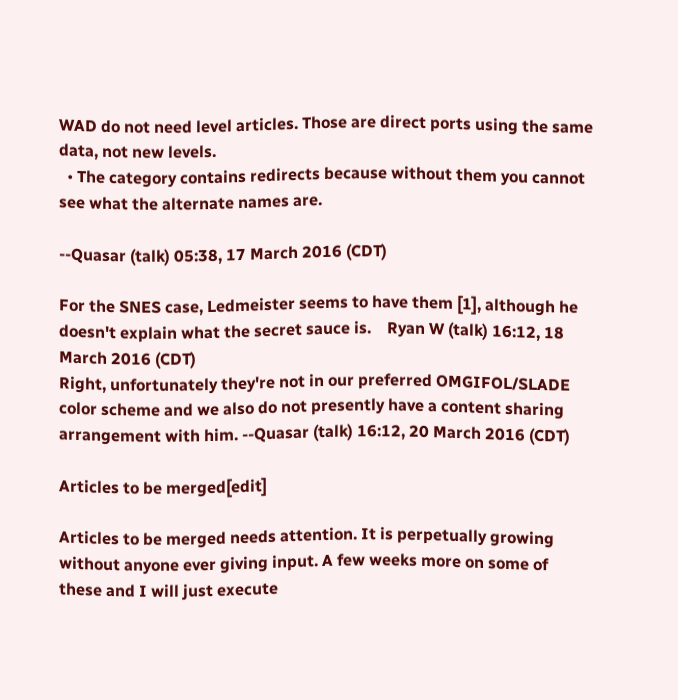WAD do not need level articles. Those are direct ports using the same data, not new levels.
  • The category contains redirects because without them you cannot see what the alternate names are.

--Quasar (talk) 05:38, 17 March 2016 (CDT)

For the SNES case, Ledmeister seems to have them [1], although he doesn't explain what the secret sauce is.    Ryan W (talk) 16:12, 18 March 2016 (CDT)
Right, unfortunately they're not in our preferred OMGIFOL/SLADE color scheme and we also do not presently have a content sharing arrangement with him. --Quasar (talk) 16:12, 20 March 2016 (CDT)

Articles to be merged[edit]

Articles to be merged needs attention. It is perpetually growing without anyone ever giving input. A few weeks more on some of these and I will just execute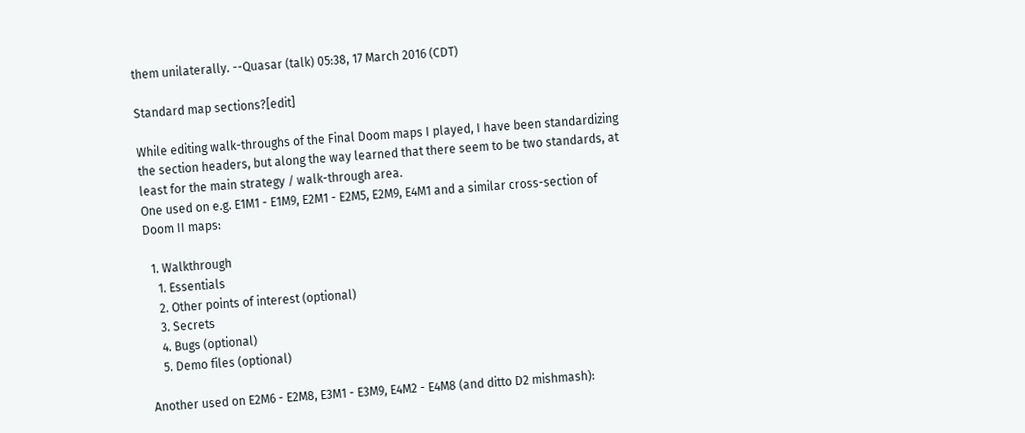them unilaterally. --Quasar (talk) 05:38, 17 March 2016 (CDT)

Standard map sections?[edit]

While editing walk-throughs of the Final Doom maps I played, I have been standardizing the section headers, but along the way learned that there seem to be two standards, at least for the main strategy / walk-through area.
One used on e.g. E1M1 - E1M9, E2M1 - E2M5, E2M9, E4M1 and a similar cross-section of Doom II maps:

  1. Walkthrough
    1. Essentials
    2. Other points of interest (optional)
    3. Secrets
    4. Bugs (optional)
    5. Demo files (optional)

Another used on E2M6 - E2M8, E3M1 - E3M9, E4M2 - E4M8 (and ditto D2 mishmash):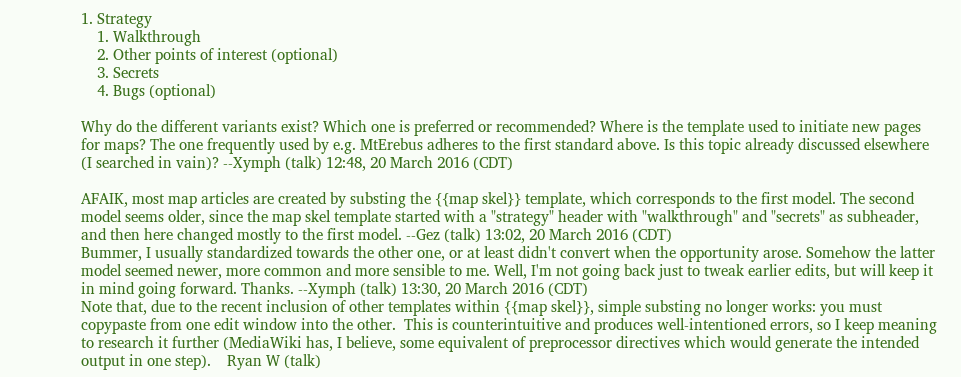1. Strategy
    1. Walkthrough
    2. Other points of interest (optional)
    3. Secrets
    4. Bugs (optional)

Why do the different variants exist? Which one is preferred or recommended? Where is the template used to initiate new pages for maps? The one frequently used by e.g. MtErebus adheres to the first standard above. Is this topic already discussed elsewhere (I searched in vain)? --Xymph (talk) 12:48, 20 March 2016 (CDT)

AFAIK, most map articles are created by substing the {{map skel}} template, which corresponds to the first model. The second model seems older, since the map skel template started with a "strategy" header with "walkthrough" and "secrets" as subheader, and then here changed mostly to the first model. --Gez (talk) 13:02, 20 March 2016 (CDT)
Bummer, I usually standardized towards the other one, or at least didn't convert when the opportunity arose. Somehow the latter model seemed newer, more common and more sensible to me. Well, I'm not going back just to tweak earlier edits, but will keep it in mind going forward. Thanks. --Xymph (talk) 13:30, 20 March 2016 (CDT)
Note that, due to the recent inclusion of other templates within {{map skel}}, simple substing no longer works: you must copypaste from one edit window into the other.  This is counterintuitive and produces well-intentioned errors, so I keep meaning to research it further (MediaWiki has, I believe, some equivalent of preprocessor directives which would generate the intended output in one step).    Ryan W (talk)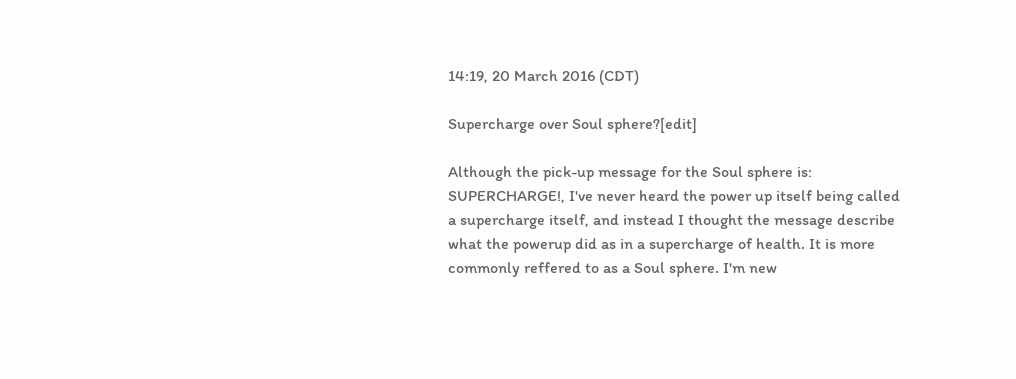14:19, 20 March 2016 (CDT)

Supercharge over Soul sphere?[edit]

Although the pick-up message for the Soul sphere is: SUPERCHARGE!, I've never heard the power up itself being called a supercharge itself, and instead I thought the message describe what the powerup did as in a supercharge of health. It is more commonly reffered to as a Soul sphere. I'm new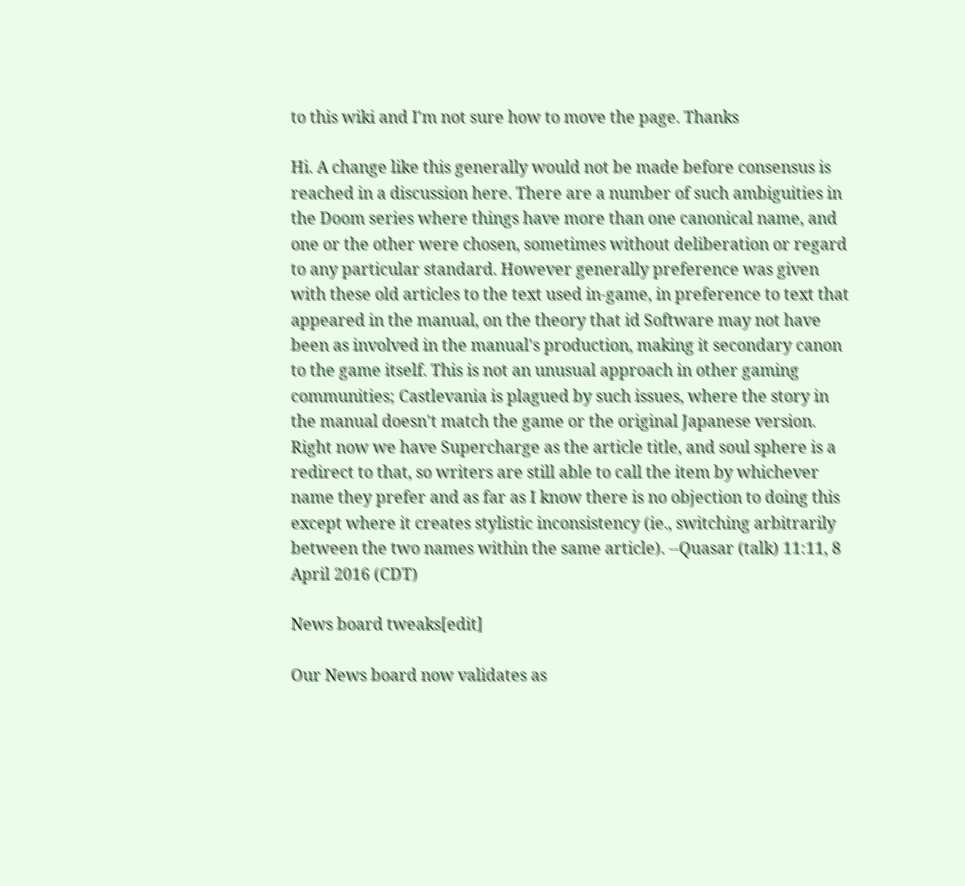to this wiki and I'm not sure how to move the page. Thanks

Hi. A change like this generally would not be made before consensus is reached in a discussion here. There are a number of such ambiguities in the Doom series where things have more than one canonical name, and one or the other were chosen, sometimes without deliberation or regard to any particular standard. However generally preference was given with these old articles to the text used in-game, in preference to text that appeared in the manual, on the theory that id Software may not have been as involved in the manual's production, making it secondary canon to the game itself. This is not an unusual approach in other gaming communities; Castlevania is plagued by such issues, where the story in the manual doesn't match the game or the original Japanese version. Right now we have Supercharge as the article title, and soul sphere is a redirect to that, so writers are still able to call the item by whichever name they prefer and as far as I know there is no objection to doing this except where it creates stylistic inconsistency (ie., switching arbitrarily between the two names within the same article). --Quasar (talk) 11:11, 8 April 2016 (CDT)

News board tweaks[edit]

Our News board now validates as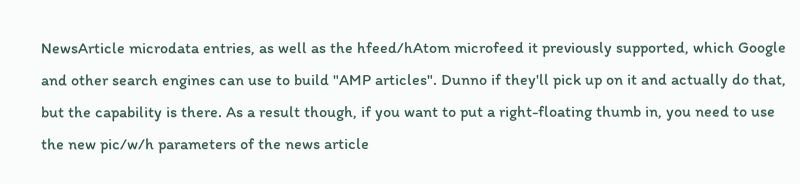NewsArticle microdata entries, as well as the hfeed/hAtom microfeed it previously supported, which Google and other search engines can use to build "AMP articles". Dunno if they'll pick up on it and actually do that, but the capability is there. As a result though, if you want to put a right-floating thumb in, you need to use the new pic/w/h parameters of the news article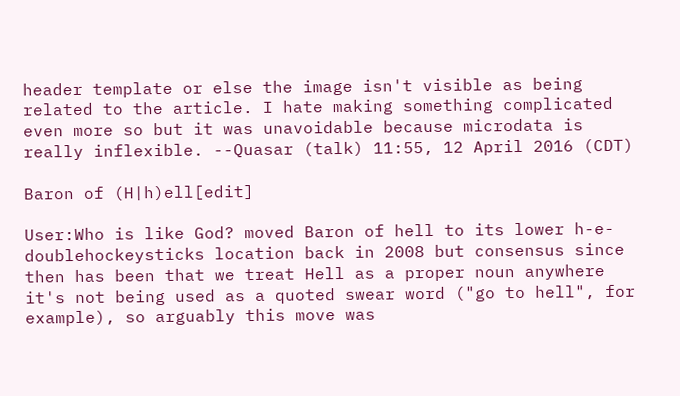header template or else the image isn't visible as being related to the article. I hate making something complicated even more so but it was unavoidable because microdata is really inflexible. --Quasar (talk) 11:55, 12 April 2016 (CDT)

Baron of (H|h)ell[edit]

User:Who is like God? moved Baron of hell to its lower h-e-doublehockeysticks location back in 2008 but consensus since then has been that we treat Hell as a proper noun anywhere it's not being used as a quoted swear word ("go to hell", for example), so arguably this move was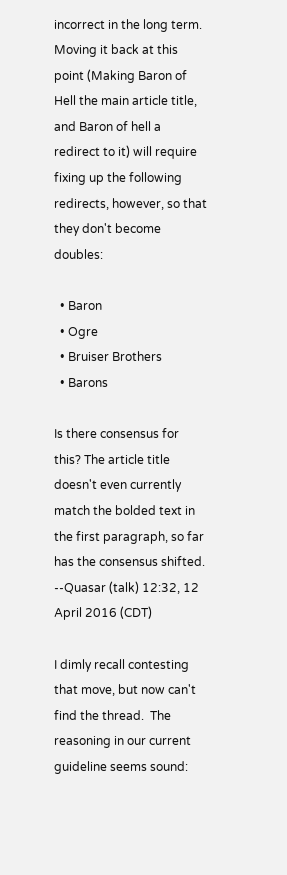incorrect in the long term. Moving it back at this point (Making Baron of Hell the main article title, and Baron of hell a redirect to it) will require fixing up the following redirects, however, so that they don't become doubles:

  • Baron
  • Ogre
  • Bruiser Brothers
  • Barons

Is there consensus for this? The article title doesn't even currently match the bolded text in the first paragraph, so far has the consensus shifted. --Quasar (talk) 12:32, 12 April 2016 (CDT)

I dimly recall contesting that move, but now can't find the thread.  The reasoning in our current guideline seems sound: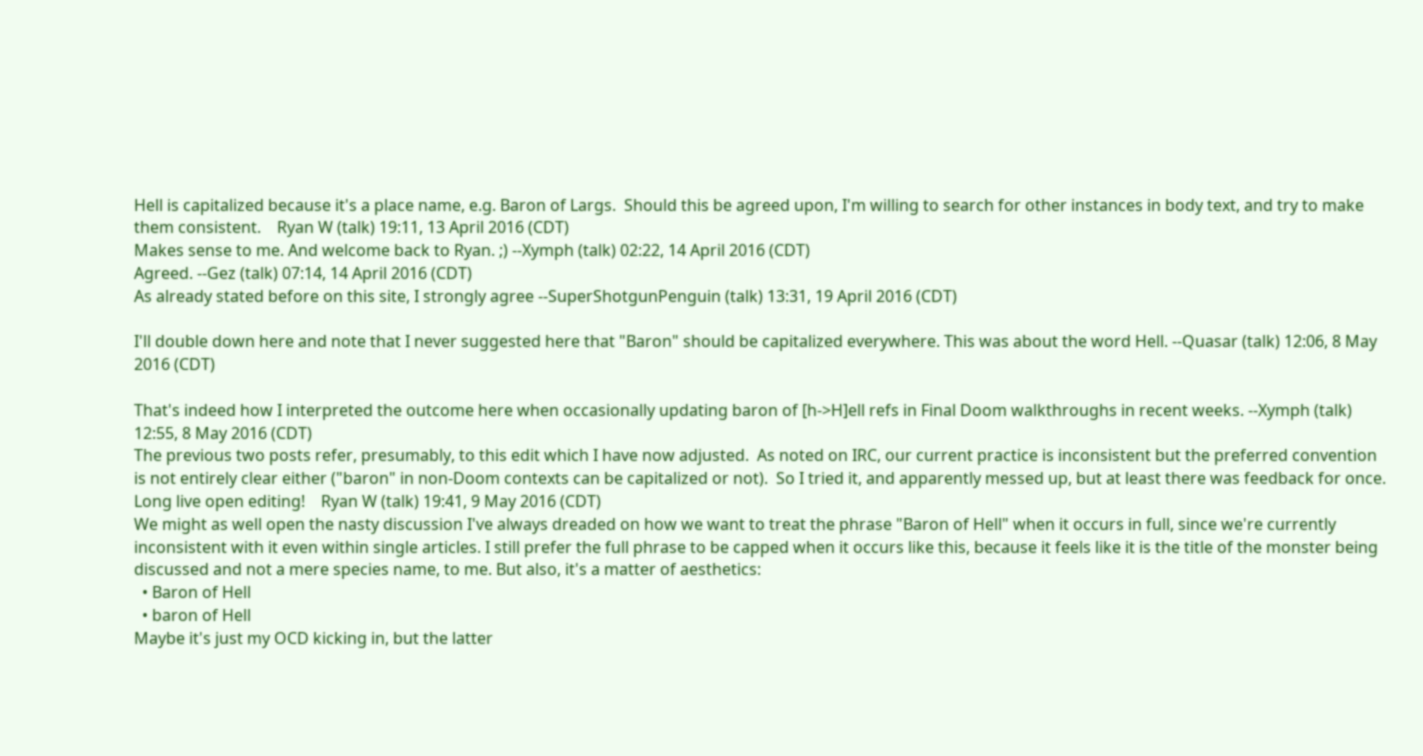Hell is capitalized because it's a place name, e.g. Baron of Largs.  Should this be agreed upon, I'm willing to search for other instances in body text, and try to make them consistent.    Ryan W (talk) 19:11, 13 April 2016 (CDT)
Makes sense to me. And welcome back to Ryan. ;) --Xymph (talk) 02:22, 14 April 2016 (CDT)
Agreed. --Gez (talk) 07:14, 14 April 2016 (CDT)
As already stated before on this site, I strongly agree --SuperShotgunPenguin (talk) 13:31, 19 April 2016 (CDT)

I'll double down here and note that I never suggested here that "Baron" should be capitalized everywhere. This was about the word Hell. --Quasar (talk) 12:06, 8 May 2016 (CDT)

That's indeed how I interpreted the outcome here when occasionally updating baron of [h->H]ell refs in Final Doom walkthroughs in recent weeks. --Xymph (talk) 12:55, 8 May 2016 (CDT)
The previous two posts refer, presumably, to this edit which I have now adjusted.  As noted on IRC, our current practice is inconsistent but the preferred convention is not entirely clear either ("baron" in non-Doom contexts can be capitalized or not).  So I tried it, and apparently messed up, but at least there was feedback for once.  Long live open editing!    Ryan W (talk) 19:41, 9 May 2016 (CDT)
We might as well open the nasty discussion I've always dreaded on how we want to treat the phrase "Baron of Hell" when it occurs in full, since we're currently inconsistent with it even within single articles. I still prefer the full phrase to be capped when it occurs like this, because it feels like it is the title of the monster being discussed and not a mere species name, to me. But also, it's a matter of aesthetics:
  • Baron of Hell
  • baron of Hell
Maybe it's just my OCD kicking in, but the latter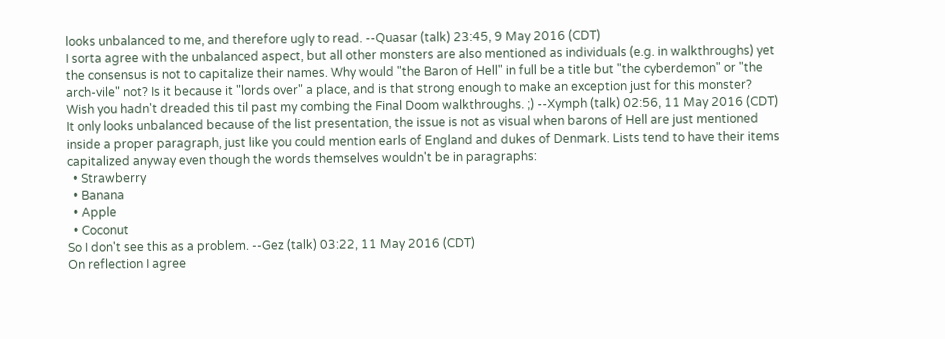looks unbalanced to me, and therefore ugly to read. --Quasar (talk) 23:45, 9 May 2016 (CDT)
I sorta agree with the unbalanced aspect, but all other monsters are also mentioned as individuals (e.g. in walkthroughs) yet the consensus is not to capitalize their names. Why would "the Baron of Hell" in full be a title but "the cyberdemon" or "the arch-vile" not? Is it because it "lords over" a place, and is that strong enough to make an exception just for this monster?
Wish you hadn't dreaded this til past my combing the Final Doom walkthroughs. ;) --Xymph (talk) 02:56, 11 May 2016 (CDT)
It only looks unbalanced because of the list presentation, the issue is not as visual when barons of Hell are just mentioned inside a proper paragraph, just like you could mention earls of England and dukes of Denmark. Lists tend to have their items capitalized anyway even though the words themselves wouldn't be in paragraphs:
  • Strawberry
  • Banana
  • Apple
  • Coconut
So I don't see this as a problem. --Gez (talk) 03:22, 11 May 2016 (CDT)
On reflection I agree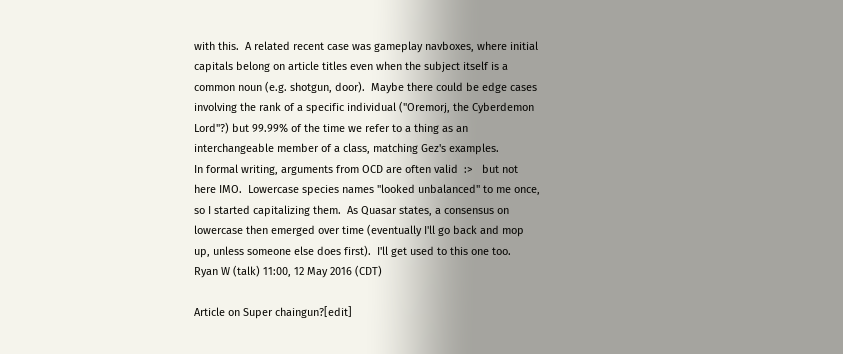with this.  A related recent case was gameplay navboxes, where initial capitals belong on article titles even when the subject itself is a common noun (e.g. shotgun, door).  Maybe there could be edge cases involving the rank of a specific individual ("Oremorj, the Cyberdemon Lord"?) but 99.99% of the time we refer to a thing as an interchangeable member of a class, matching Gez's examples.
In formal writing, arguments from OCD are often valid  :>   but not here IMO.  Lowercase species names "looked unbalanced" to me once, so I started capitalizing them.  As Quasar states, a consensus on lowercase then emerged over time (eventually I'll go back and mop up, unless someone else does first).  I'll get used to this one too.    Ryan W (talk) 11:00, 12 May 2016 (CDT)

Article on Super chaingun?[edit]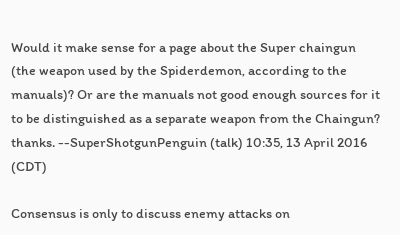Would it make sense for a page about the Super chaingun (the weapon used by the Spiderdemon, according to the manuals)? Or are the manuals not good enough sources for it to be distinguished as a separate weapon from the Chaingun? thanks. --SuperShotgunPenguin (talk) 10:35, 13 April 2016 (CDT)

Consensus is only to discuss enemy attacks on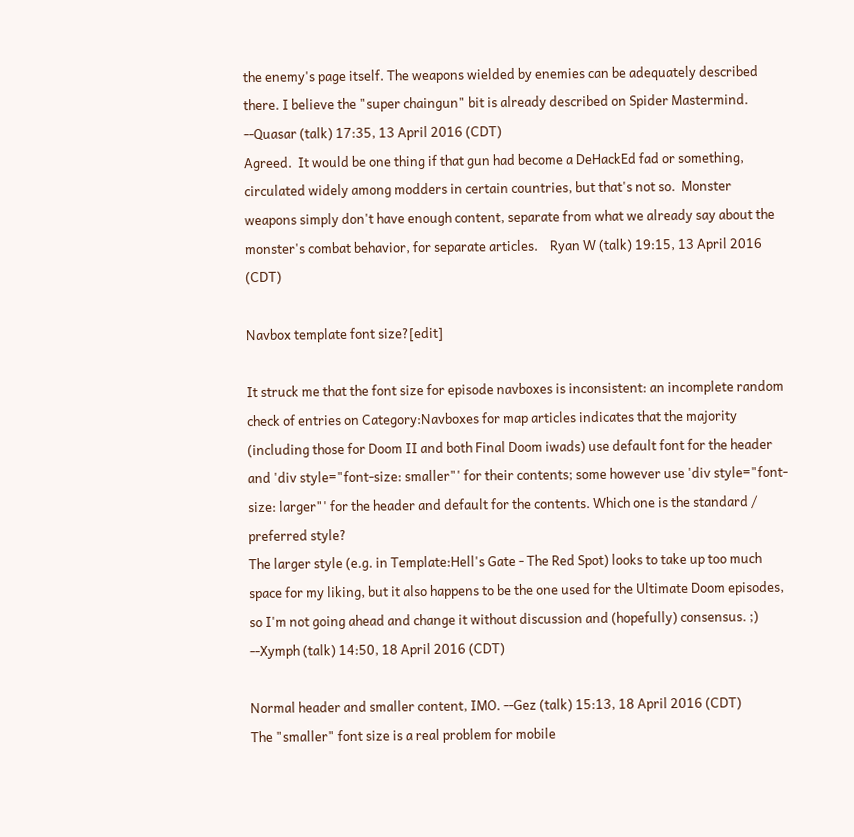the enemy's page itself. The weapons wielded by enemies can be adequately described there. I believe the "super chaingun" bit is already described on Spider Mastermind. --Quasar (talk) 17:35, 13 April 2016 (CDT)
Agreed.  It would be one thing if that gun had become a DeHackEd fad or something, circulated widely among modders in certain countries, but that's not so.  Monster weapons simply don't have enough content, separate from what we already say about the monster's combat behavior, for separate articles.    Ryan W (talk) 19:15, 13 April 2016 (CDT)

Navbox template font size?[edit]

It struck me that the font size for episode navboxes is inconsistent: an incomplete random check of entries on Category:Navboxes for map articles indicates that the majority (including those for Doom II and both Final Doom iwads) use default font for the header and 'div style="font-size: smaller"' for their contents; some however use 'div style="font-size: larger"' for the header and default for the contents. Which one is the standard / preferred style?
The larger style (e.g. in Template:Hell's Gate - The Red Spot) looks to take up too much space for my liking, but it also happens to be the one used for the Ultimate Doom episodes, so I'm not going ahead and change it without discussion and (hopefully) consensus. ;) --Xymph (talk) 14:50, 18 April 2016 (CDT)

Normal header and smaller content, IMO. --Gez (talk) 15:13, 18 April 2016 (CDT)
The "smaller" font size is a real problem for mobile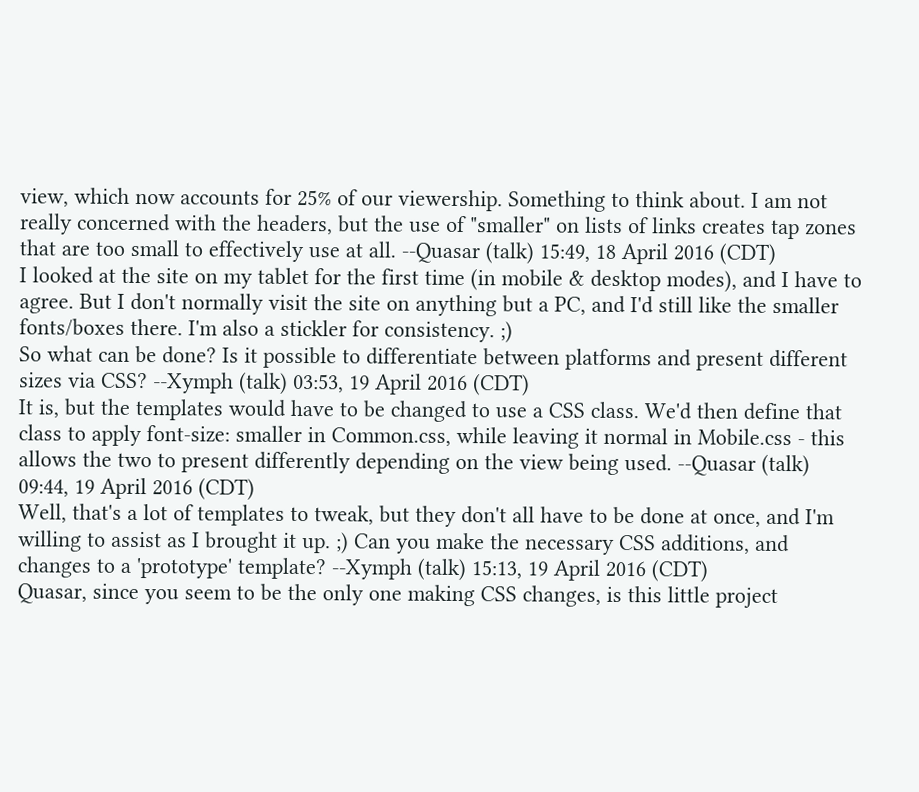view, which now accounts for 25% of our viewership. Something to think about. I am not really concerned with the headers, but the use of "smaller" on lists of links creates tap zones that are too small to effectively use at all. --Quasar (talk) 15:49, 18 April 2016 (CDT)
I looked at the site on my tablet for the first time (in mobile & desktop modes), and I have to agree. But I don't normally visit the site on anything but a PC, and I'd still like the smaller fonts/boxes there. I'm also a stickler for consistency. ;)
So what can be done? Is it possible to differentiate between platforms and present different sizes via CSS? --Xymph (talk) 03:53, 19 April 2016 (CDT)
It is, but the templates would have to be changed to use a CSS class. We'd then define that class to apply font-size: smaller in Common.css, while leaving it normal in Mobile.css - this allows the two to present differently depending on the view being used. --Quasar (talk) 09:44, 19 April 2016 (CDT)
Well, that's a lot of templates to tweak, but they don't all have to be done at once, and I'm willing to assist as I brought it up. ;) Can you make the necessary CSS additions, and changes to a 'prototype' template? --Xymph (talk) 15:13, 19 April 2016 (CDT)
Quasar, since you seem to be the only one making CSS changes, is this little project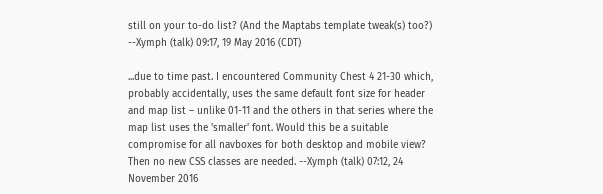still on your to-do list? (And the Maptabs template tweak(s) too?) --Xymph (talk) 09:17, 19 May 2016 (CDT)

...due to time past. I encountered Community Chest 4 21-30 which, probably accidentally, uses the same default font size for header and map list – unlike 01-11 and the others in that series where the map list uses the 'smaller' font. Would this be a suitable compromise for all navboxes for both desktop and mobile view? Then no new CSS classes are needed. --Xymph (talk) 07:12, 24 November 2016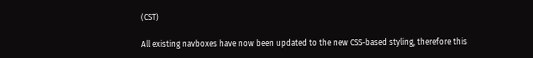(CST)

All existing navboxes have now been updated to the new CSS-based styling, therefore this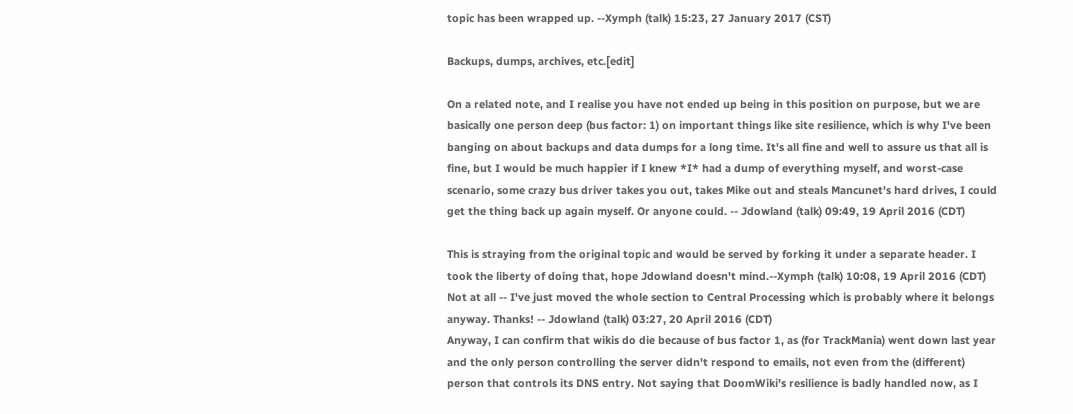topic has been wrapped up. --Xymph (talk) 15:23, 27 January 2017 (CST)

Backups, dumps, archives, etc.[edit]

On a related note, and I realise you have not ended up being in this position on purpose, but we are basically one person deep (bus factor: 1) on important things like site resilience, which is why I've been banging on about backups and data dumps for a long time. It's all fine and well to assure us that all is fine, but I would be much happier if I knew *I* had a dump of everything myself, and worst-case scenario, some crazy bus driver takes you out, takes Mike out and steals Mancunet's hard drives, I could get the thing back up again myself. Or anyone could. -- Jdowland (talk) 09:49, 19 April 2016 (CDT)

This is straying from the original topic and would be served by forking it under a separate header. I took the liberty of doing that, hope Jdowland doesn't mind.--Xymph (talk) 10:08, 19 April 2016 (CDT)
Not at all -- I've just moved the whole section to Central Processing which is probably where it belongs anyway. Thanks! -- Jdowland (talk) 03:27, 20 April 2016 (CDT)
Anyway, I can confirm that wikis do die because of bus factor 1, as (for TrackMania) went down last year and the only person controlling the server didn't respond to emails, not even from the (different) person that controls its DNS entry. Not saying that DoomWiki's resilience is badly handled now, as I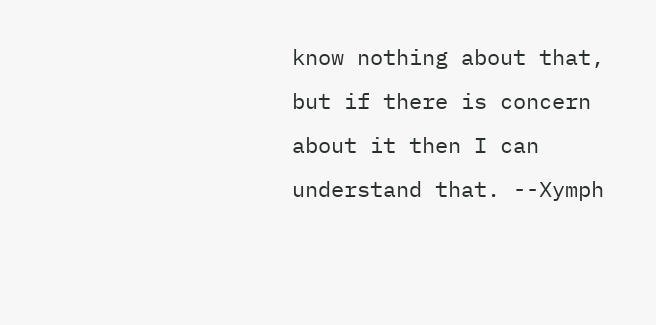know nothing about that, but if there is concern about it then I can understand that. --Xymph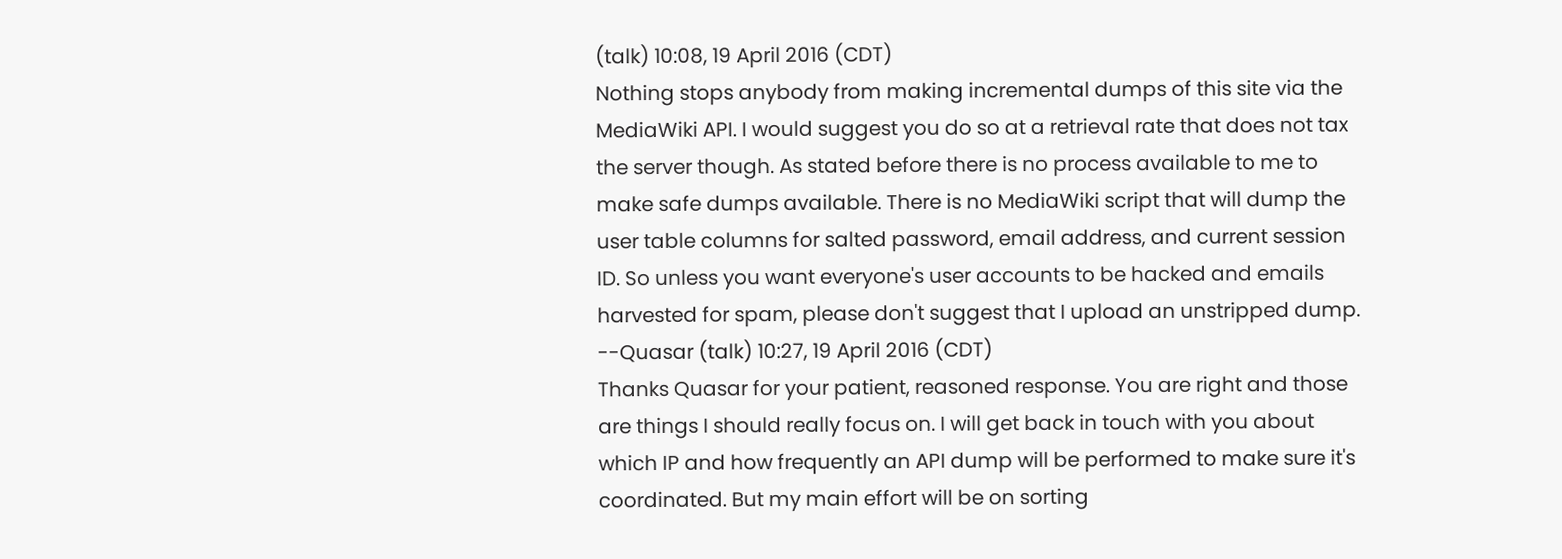(talk) 10:08, 19 April 2016 (CDT)
Nothing stops anybody from making incremental dumps of this site via the MediaWiki API. I would suggest you do so at a retrieval rate that does not tax the server though. As stated before there is no process available to me to make safe dumps available. There is no MediaWiki script that will dump the user table columns for salted password, email address, and current session ID. So unless you want everyone's user accounts to be hacked and emails harvested for spam, please don't suggest that I upload an unstripped dump. --Quasar (talk) 10:27, 19 April 2016 (CDT)
Thanks Quasar for your patient, reasoned response. You are right and those are things I should really focus on. I will get back in touch with you about which IP and how frequently an API dump will be performed to make sure it's coordinated. But my main effort will be on sorting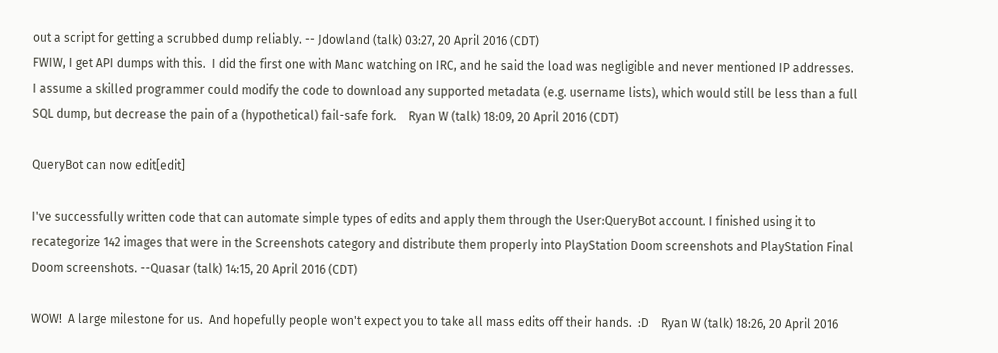out a script for getting a scrubbed dump reliably. -- Jdowland (talk) 03:27, 20 April 2016 (CDT)
FWIW, I get API dumps with this.  I did the first one with Manc watching on IRC, and he said the load was negligible and never mentioned IP addresses.  I assume a skilled programmer could modify the code to download any supported metadata (e.g. username lists), which would still be less than a full SQL dump, but decrease the pain of a (hypothetical) fail-safe fork.    Ryan W (talk) 18:09, 20 April 2016 (CDT)

QueryBot can now edit[edit]

I've successfully written code that can automate simple types of edits and apply them through the User:QueryBot account. I finished using it to recategorize 142 images that were in the Screenshots category and distribute them properly into PlayStation Doom screenshots and PlayStation Final Doom screenshots. --Quasar (talk) 14:15, 20 April 2016 (CDT)

WOW!  A large milestone for us.  And hopefully people won't expect you to take all mass edits off their hands.  :D    Ryan W (talk) 18:26, 20 April 2016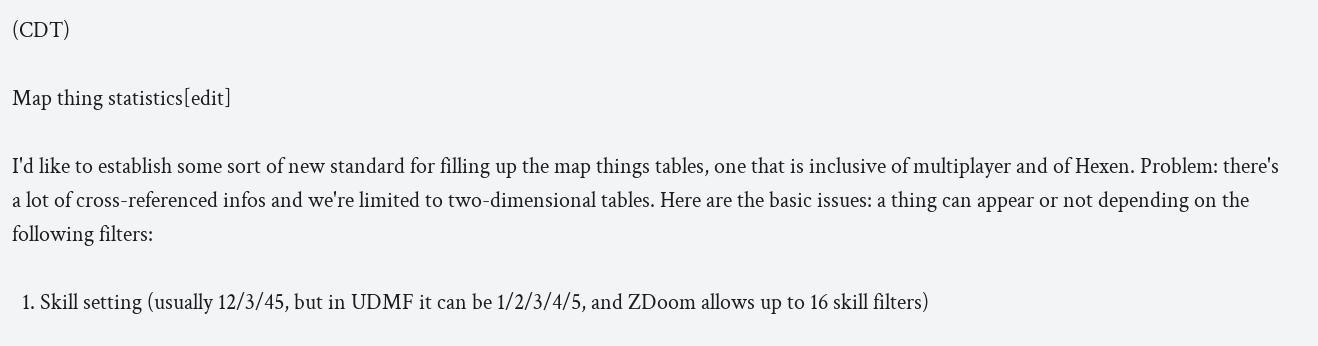(CDT)

Map thing statistics[edit]

I'd like to establish some sort of new standard for filling up the map things tables, one that is inclusive of multiplayer and of Hexen. Problem: there's a lot of cross-referenced infos and we're limited to two-dimensional tables. Here are the basic issues: a thing can appear or not depending on the following filters:

  1. Skill setting (usually 12/3/45, but in UDMF it can be 1/2/3/4/5, and ZDoom allows up to 16 skill filters)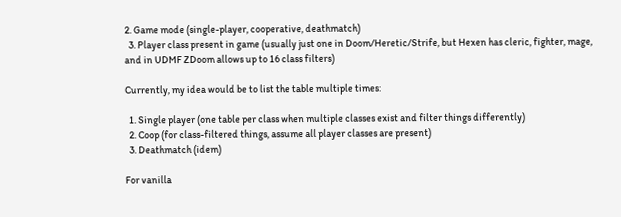2. Game mode (single-player, cooperative, deathmatch)
  3. Player class present in game (usually just one in Doom/Heretic/Strife, but Hexen has cleric, fighter, mage, and in UDMF ZDoom allows up to 16 class filters)

Currently, my idea would be to list the table multiple times:

  1. Single player (one table per class when multiple classes exist and filter things differently)
  2. Coop (for class-filtered things, assume all player classes are present)
  3. Deathmatch (idem)

For vanilla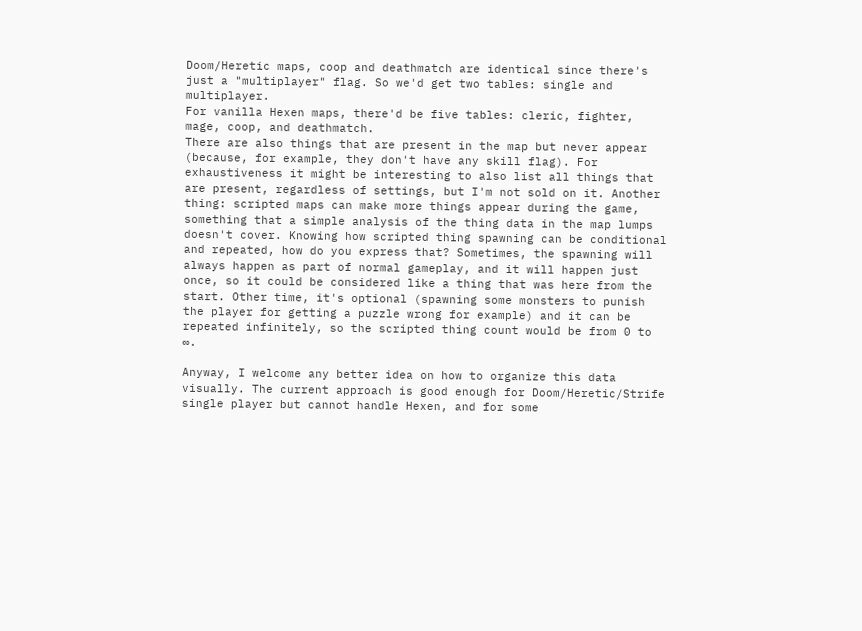Doom/Heretic maps, coop and deathmatch are identical since there's just a "multiplayer" flag. So we'd get two tables: single and multiplayer.
For vanilla Hexen maps, there'd be five tables: cleric, fighter, mage, coop, and deathmatch.
There are also things that are present in the map but never appear (because, for example, they don't have any skill flag). For exhaustiveness it might be interesting to also list all things that are present, regardless of settings, but I'm not sold on it. Another thing: scripted maps can make more things appear during the game, something that a simple analysis of the thing data in the map lumps doesn't cover. Knowing how scripted thing spawning can be conditional and repeated, how do you express that? Sometimes, the spawning will always happen as part of normal gameplay, and it will happen just once, so it could be considered like a thing that was here from the start. Other time, it's optional (spawning some monsters to punish the player for getting a puzzle wrong for example) and it can be repeated infinitely, so the scripted thing count would be from 0 to ∞.

Anyway, I welcome any better idea on how to organize this data visually. The current approach is good enough for Doom/Heretic/Strife single player but cannot handle Hexen, and for some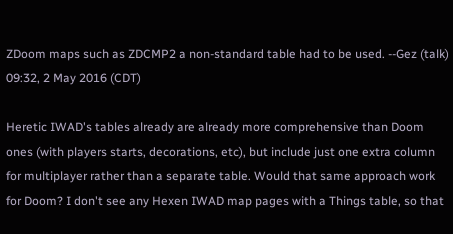ZDoom maps such as ZDCMP2 a non-standard table had to be used. --Gez (talk) 09:32, 2 May 2016 (CDT)

Heretic IWAD's tables already are already more comprehensive than Doom ones (with players starts, decorations, etc), but include just one extra column for multiplayer rather than a separate table. Would that same approach work for Doom? I don't see any Hexen IWAD map pages with a Things table, so that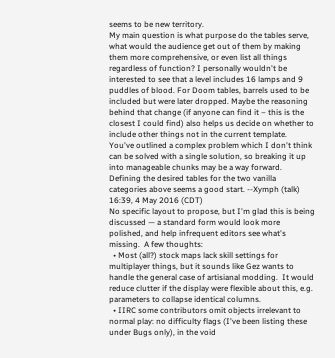seems to be new territory.
My main question is what purpose do the tables serve, what would the audience get out of them by making them more comprehensive, or even list all things regardless of function? I personally wouldn't be interested to see that a level includes 16 lamps and 9 puddles of blood. For Doom tables, barrels used to be included but were later dropped. Maybe the reasoning behind that change (if anyone can find it – this is the closest I could find) also helps us decide on whether to include other things not in the current template.
You've outlined a complex problem which I don't think can be solved with a single solution, so breaking it up into manageable chunks may be a way forward. Defining the desired tables for the two vanilla categories above seems a good start. --Xymph (talk) 16:39, 4 May 2016 (CDT)
No specific layout to propose, but I'm glad this is being discussed — a standard form would look more polished, and help infrequent editors see what's missing.  A few thoughts:
  • Most (all?) stock maps lack skill settings for multiplayer things, but it sounds like Gez wants to handle the general case of artisianal modding.  It would reduce clutter if the display were flexible about this, e.g. parameters to collapse identical columns.
  • IIRC some contributors omit objects irrelevant to normal play: no difficulty flags (I've been listing these under Bugs only), in the void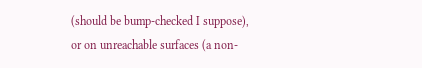(should be bump-checked I suppose), or on unreachable surfaces (a non-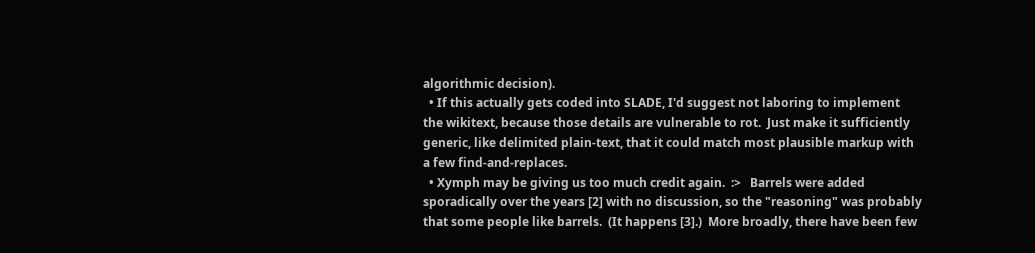algorithmic decision).
  • If this actually gets coded into SLADE, I'd suggest not laboring to implement the wikitext, because those details are vulnerable to rot.  Just make it sufficiently generic, like delimited plain-text, that it could match most plausible markup with a few find-and-replaces.
  • Xymph may be giving us too much credit again.  :>   Barrels were added sporadically over the years [2] with no discussion, so the "reasoning" was probably that some people like barrels.  (It happens [3].)  More broadly, there have been few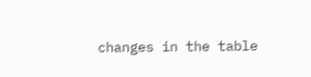changes in the table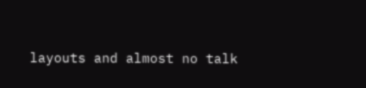layouts and almost no talk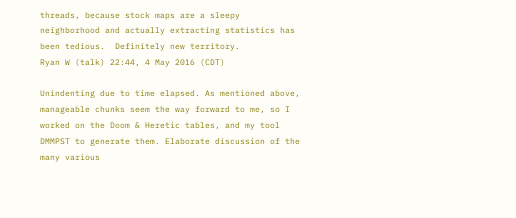threads, because stock maps are a sleepy neighborhood and actually extracting statistics has been tedious.  Definitely new territory.
Ryan W (talk) 22:44, 4 May 2016 (CDT)

Unindenting due to time elapsed. As mentioned above, manageable chunks seem the way forward to me, so I worked on the Doom & Heretic tables, and my tool DMMPST to generate them. Elaborate discussion of the many various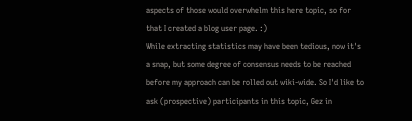aspects of those would overwhelm this here topic, so for that I created a blog user page. :)
While extracting statistics may have been tedious, now it's a snap, but some degree of consensus needs to be reached before my approach can be rolled out wiki-wide. So I'd like to ask (prospective) participants in this topic, Gez in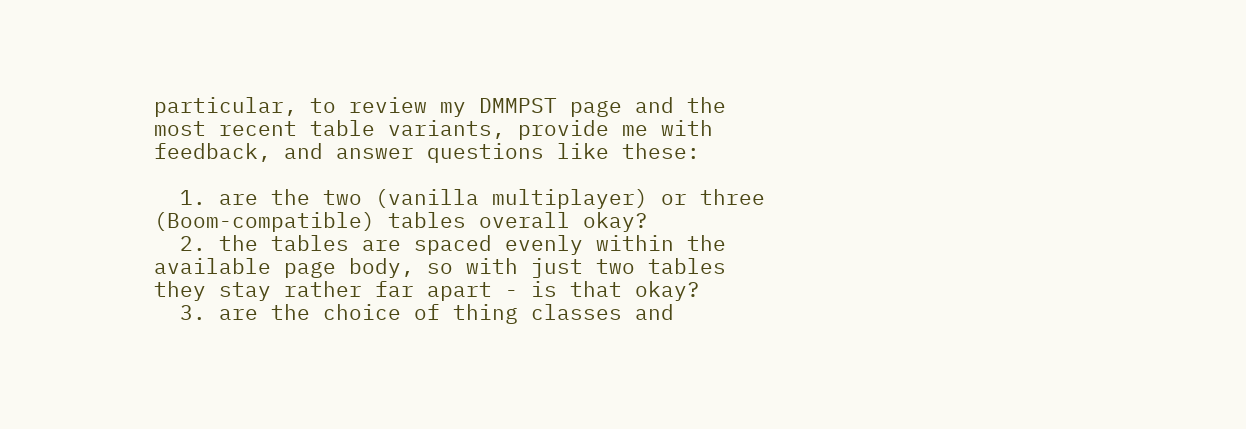particular, to review my DMMPST page and the most recent table variants, provide me with feedback, and answer questions like these:

  1. are the two (vanilla multiplayer) or three (Boom-compatible) tables overall okay?
  2. the tables are spaced evenly within the available page body, so with just two tables they stay rather far apart - is that okay?
  3. are the choice of thing classes and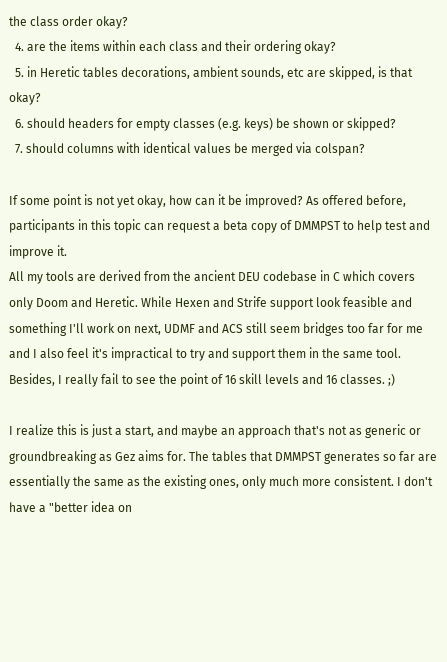the class order okay?
  4. are the items within each class and their ordering okay?
  5. in Heretic tables decorations, ambient sounds, etc are skipped, is that okay?
  6. should headers for empty classes (e.g. keys) be shown or skipped?
  7. should columns with identical values be merged via colspan?

If some point is not yet okay, how can it be improved? As offered before, participants in this topic can request a beta copy of DMMPST to help test and improve it.
All my tools are derived from the ancient DEU codebase in C which covers only Doom and Heretic. While Hexen and Strife support look feasible and something I'll work on next, UDMF and ACS still seem bridges too far for me and I also feel it's impractical to try and support them in the same tool. Besides, I really fail to see the point of 16 skill levels and 16 classes. ;)

I realize this is just a start, and maybe an approach that's not as generic or groundbreaking as Gez aims for. The tables that DMMPST generates so far are essentially the same as the existing ones, only much more consistent. I don't have a "better idea on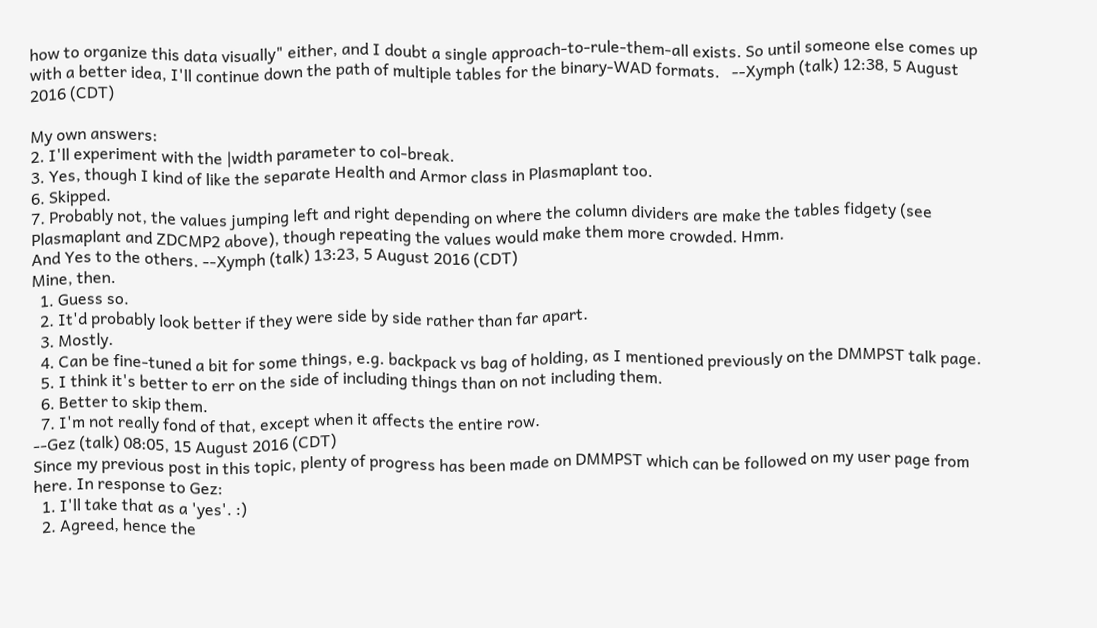how to organize this data visually" either, and I doubt a single approach-to-rule-them-all exists. So until someone else comes up with a better idea, I'll continue down the path of multiple tables for the binary-WAD formats.   --Xymph (talk) 12:38, 5 August 2016 (CDT)

My own answers:
2. I'll experiment with the |width parameter to col-break.
3. Yes, though I kind of like the separate Health and Armor class in Plasmaplant too.
6. Skipped.
7. Probably not, the values jumping left and right depending on where the column dividers are make the tables fidgety (see Plasmaplant and ZDCMP2 above), though repeating the values would make them more crowded. Hmm.
And Yes to the others. --Xymph (talk) 13:23, 5 August 2016 (CDT)
Mine, then.
  1. Guess so.
  2. It'd probably look better if they were side by side rather than far apart.
  3. Mostly.
  4. Can be fine-tuned a bit for some things, e.g. backpack vs bag of holding, as I mentioned previously on the DMMPST talk page.
  5. I think it's better to err on the side of including things than on not including them.
  6. Better to skip them.
  7. I'm not really fond of that, except when it affects the entire row.
--Gez (talk) 08:05, 15 August 2016 (CDT)
Since my previous post in this topic, plenty of progress has been made on DMMPST which can be followed on my user page from here. In response to Gez:
  1. I'll take that as a 'yes'. :)
  2. Agreed, hence the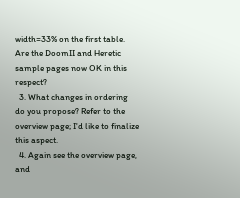width=33% on the first table. Are the DoomII and Heretic sample pages now OK in this respect?
  3. What changes in ordering do you propose? Refer to the overview page; I'd like to finalize this aspect.
  4. Again see the overview page, and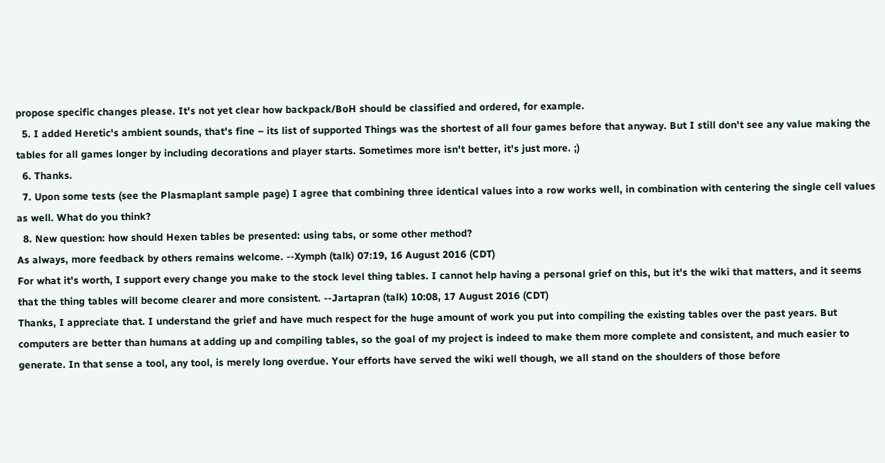propose specific changes please. It's not yet clear how backpack/BoH should be classified and ordered, for example.
  5. I added Heretic's ambient sounds, that's fine – its list of supported Things was the shortest of all four games before that anyway. But I still don't see any value making the tables for all games longer by including decorations and player starts. Sometimes more isn't better, it's just more. ;)
  6. Thanks.
  7. Upon some tests (see the Plasmaplant sample page) I agree that combining three identical values into a row works well, in combination with centering the single cell values as well. What do you think?
  8. New question: how should Hexen tables be presented: using tabs, or some other method?
As always, more feedback by others remains welcome. --Xymph (talk) 07:19, 16 August 2016 (CDT)
For what it's worth, I support every change you make to the stock level thing tables. I cannot help having a personal grief on this, but it's the wiki that matters, and it seems that the thing tables will become clearer and more consistent. --Jartapran (talk) 10:08, 17 August 2016 (CDT)
Thanks, I appreciate that. I understand the grief and have much respect for the huge amount of work you put into compiling the existing tables over the past years. But computers are better than humans at adding up and compiling tables, so the goal of my project is indeed to make them more complete and consistent, and much easier to generate. In that sense a tool, any tool, is merely long overdue. Your efforts have served the wiki well though, we all stand on the shoulders of those before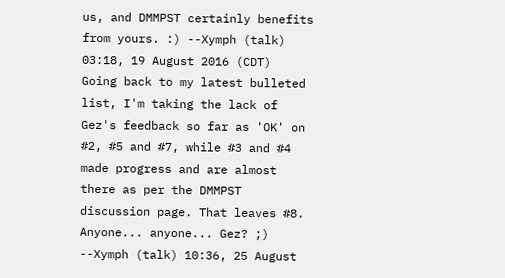us, and DMMPST certainly benefits from yours. :) --Xymph (talk) 03:18, 19 August 2016 (CDT)
Going back to my latest bulleted list, I'm taking the lack of Gez's feedback so far as 'OK' on #2, #5 and #7, while #3 and #4 made progress and are almost there as per the DMMPST discussion page. That leaves #8. Anyone... anyone... Gez? ;) --Xymph (talk) 10:36, 25 August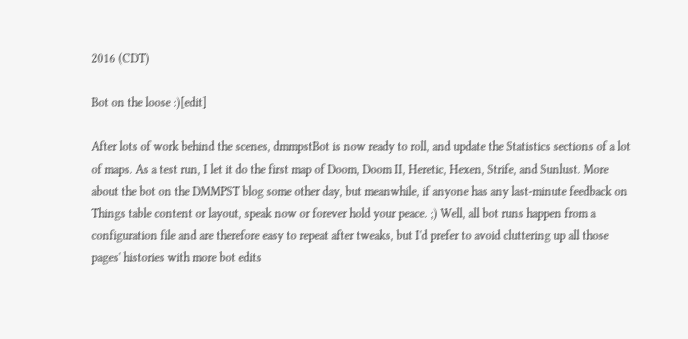2016 (CDT)

Bot on the loose :)[edit]

After lots of work behind the scenes, dmmpstBot is now ready to roll, and update the Statistics sections of a lot of maps. As a test run, I let it do the first map of Doom, Doom II, Heretic, Hexen, Strife, and Sunlust. More about the bot on the DMMPST blog some other day, but meanwhile, if anyone has any last-minute feedback on Things table content or layout, speak now or forever hold your peace. ;) Well, all bot runs happen from a configuration file and are therefore easy to repeat after tweaks, but I'd prefer to avoid cluttering up all those pages' histories with more bot edits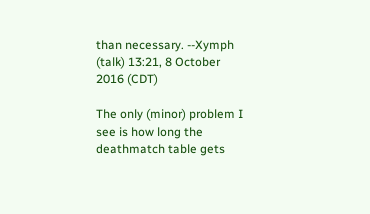than necessary. --Xymph (talk) 13:21, 8 October 2016 (CDT)

The only (minor) problem I see is how long the deathmatch table gets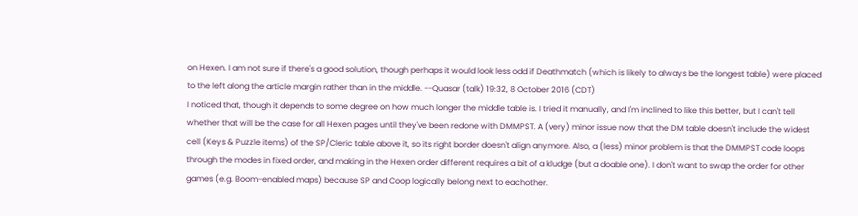on Hexen. I am not sure if there's a good solution, though perhaps it would look less odd if Deathmatch (which is likely to always be the longest table) were placed to the left along the article margin rather than in the middle. --Quasar (talk) 19:32, 8 October 2016 (CDT)
I noticed that, though it depends to some degree on how much longer the middle table is. I tried it manually, and I'm inclined to like this better, but I can't tell whether that will be the case for all Hexen pages until they've been redone with DMMPST. A (very) minor issue now that the DM table doesn't include the widest cell (Keys & Puzzle items) of the SP/Cleric table above it, so its right border doesn't align anymore. Also, a (less) minor problem is that the DMMPST code loops through the modes in fixed order, and making in the Hexen order different requires a bit of a kludge (but a doable one). I don't want to swap the order for other games (e.g. Boom-enabled maps) because SP and Coop logically belong next to eachother.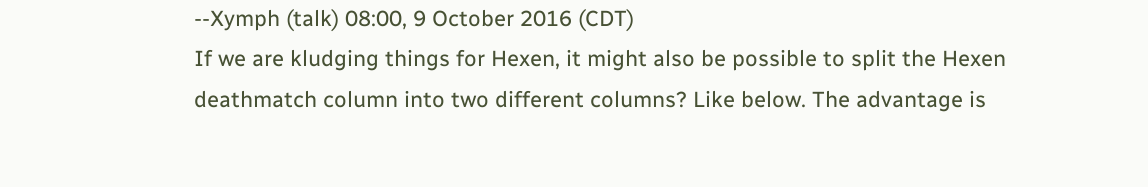--Xymph (talk) 08:00, 9 October 2016 (CDT)
If we are kludging things for Hexen, it might also be possible to split the Hexen deathmatch column into two different columns? Like below. The advantage is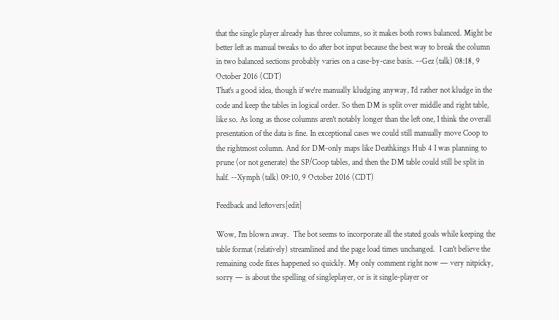that the single player already has three columns, so it makes both rows balanced. Might be better left as manual tweaks to do after bot input because the best way to break the column in two balanced sections probably varies on a case-by-case basis. --Gez (talk) 08:18, 9 October 2016 (CDT)
That's a good idea, though if we're manually kludging anyway, I'd rather not kludge in the code and keep the tables in logical order. So then DM is split over middle and right table, like so. As long as those columns aren't notably longer than the left one, I think the overall presentation of the data is fine. In exceptional cases we could still manually move Coop to the rightmost column. And for DM-only maps like Deathkings Hub 4 I was planning to prune (or not generate) the SP/Coop tables, and then the DM table could still be split in half. --Xymph (talk) 09:10, 9 October 2016 (CDT)

Feedback and leftovers[edit]

Wow, I'm blown away.  The bot seems to incorporate all the stated goals while keeping the table format (relatively) streamlined and the page load times unchanged.  I can't believe the remaining code fixes happened so quickly. My only comment right now — very nitpicky, sorry — is about the spelling of singleplayer, or is it single-player or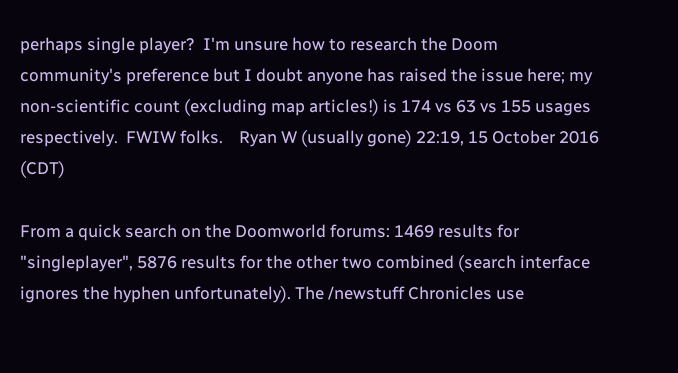perhaps single player?  I'm unsure how to research the Doom community's preference but I doubt anyone has raised the issue here; my non-scientific count (excluding map articles!) is 174 vs 63 vs 155 usages respectively.  FWIW folks.    Ryan W (usually gone) 22:19, 15 October 2016 (CDT)

From a quick search on the Doomworld forums: 1469 results for "singleplayer", 5876 results for the other two combined (search interface ignores the hyphen unfortunately). The /newstuff Chronicles use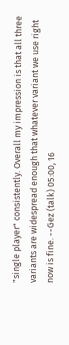"single player" consistently. Overall my impression is that all three variants are widespread enough that whatever variant we use right now is fine. --Gez (talk) 05:00, 16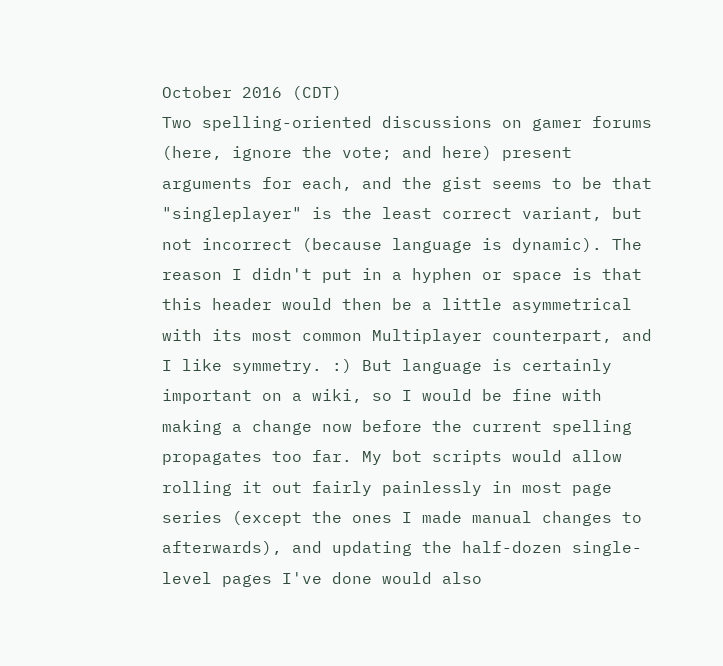October 2016 (CDT)
Two spelling-oriented discussions on gamer forums (here, ignore the vote; and here) present arguments for each, and the gist seems to be that "singleplayer" is the least correct variant, but not incorrect (because language is dynamic). The reason I didn't put in a hyphen or space is that this header would then be a little asymmetrical with its most common Multiplayer counterpart, and I like symmetry. :) But language is certainly important on a wiki, so I would be fine with making a change now before the current spelling propagates too far. My bot scripts would allow rolling it out fairly painlessly in most page series (except the ones I made manual changes to afterwards), and updating the half-dozen single-level pages I've done would also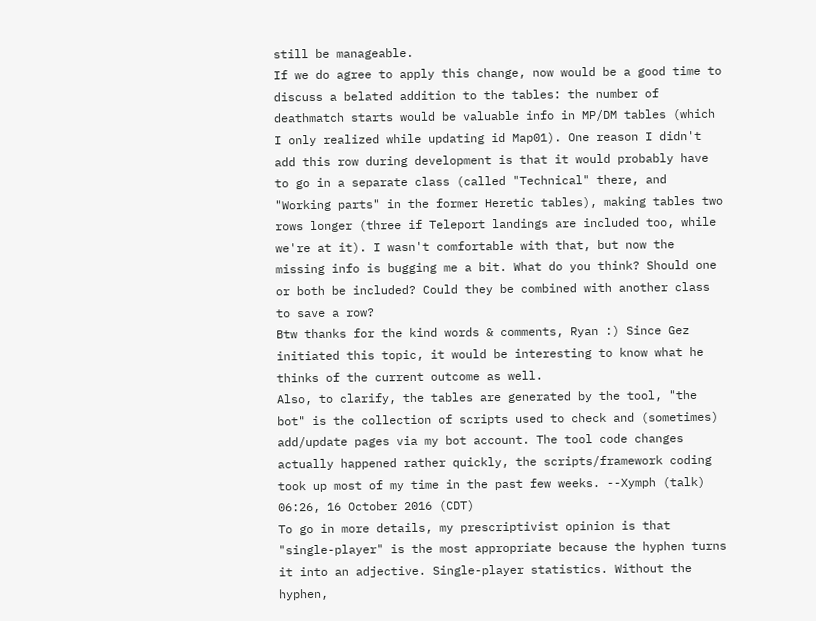still be manageable.
If we do agree to apply this change, now would be a good time to discuss a belated addition to the tables: the number of deathmatch starts would be valuable info in MP/DM tables (which I only realized while updating id Map01). One reason I didn't add this row during development is that it would probably have to go in a separate class (called "Technical" there, and "Working parts" in the former Heretic tables), making tables two rows longer (three if Teleport landings are included too, while we're at it). I wasn't comfortable with that, but now the missing info is bugging me a bit. What do you think? Should one or both be included? Could they be combined with another class to save a row?
Btw thanks for the kind words & comments, Ryan :) Since Gez initiated this topic, it would be interesting to know what he thinks of the current outcome as well.
Also, to clarify, the tables are generated by the tool, "the bot" is the collection of scripts used to check and (sometimes) add/update pages via my bot account. The tool code changes actually happened rather quickly, the scripts/framework coding took up most of my time in the past few weeks. --Xymph (talk) 06:26, 16 October 2016 (CDT)
To go in more details, my prescriptivist opinion is that "single-player" is the most appropriate because the hyphen turns it into an adjective. Single-player statistics. Without the hyphen,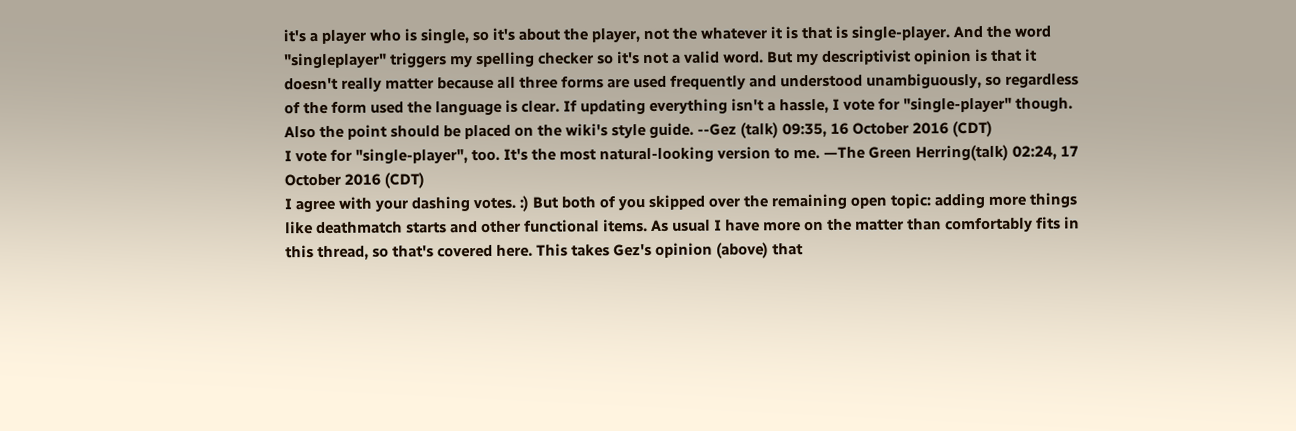it's a player who is single, so it's about the player, not the whatever it is that is single-player. And the word "singleplayer" triggers my spelling checker so it's not a valid word. But my descriptivist opinion is that it doesn't really matter because all three forms are used frequently and understood unambiguously, so regardless of the form used the language is clear. If updating everything isn't a hassle, I vote for "single-player" though. Also the point should be placed on the wiki's style guide. --Gez (talk) 09:35, 16 October 2016 (CDT)
I vote for "single-player", too. It's the most natural-looking version to me. —The Green Herring(talk) 02:24, 17 October 2016 (CDT)
I agree with your dashing votes. :) But both of you skipped over the remaining open topic: adding more things like deathmatch starts and other functional items. As usual I have more on the matter than comfortably fits in this thread, so that's covered here. This takes Gez's opinion (above) that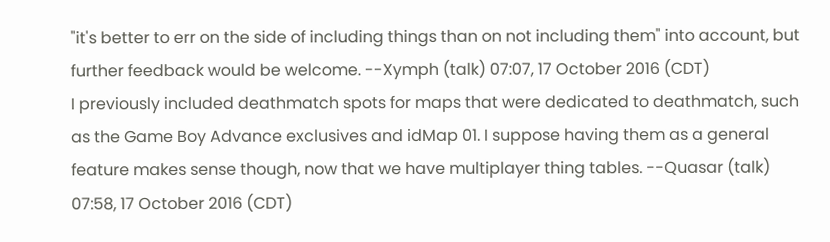"it's better to err on the side of including things than on not including them" into account, but further feedback would be welcome. --Xymph (talk) 07:07, 17 October 2016 (CDT)
I previously included deathmatch spots for maps that were dedicated to deathmatch, such as the Game Boy Advance exclusives and idMap 01. I suppose having them as a general feature makes sense though, now that we have multiplayer thing tables. --Quasar (talk) 07:58, 17 October 2016 (CDT)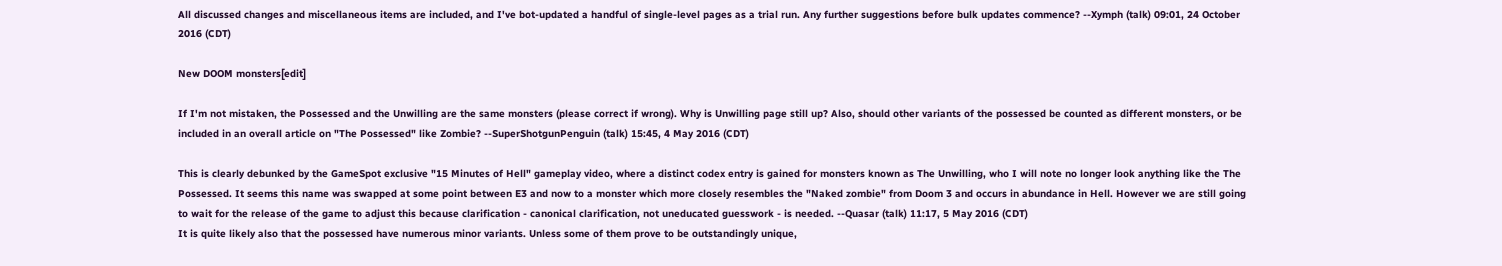All discussed changes and miscellaneous items are included, and I've bot-updated a handful of single-level pages as a trial run. Any further suggestions before bulk updates commence? --Xymph (talk) 09:01, 24 October 2016 (CDT)

New DOOM monsters[edit]

If I'm not mistaken, the Possessed and the Unwilling are the same monsters (please correct if wrong). Why is Unwilling page still up? Also, should other variants of the possessed be counted as different monsters, or be included in an overall article on "The Possessed" like Zombie? --SuperShotgunPenguin (talk) 15:45, 4 May 2016 (CDT)

This is clearly debunked by the GameSpot exclusive "15 Minutes of Hell" gameplay video, where a distinct codex entry is gained for monsters known as The Unwilling, who I will note no longer look anything like the The Possessed. It seems this name was swapped at some point between E3 and now to a monster which more closely resembles the "Naked zombie" from Doom 3 and occurs in abundance in Hell. However we are still going to wait for the release of the game to adjust this because clarification - canonical clarification, not uneducated guesswork - is needed. --Quasar (talk) 11:17, 5 May 2016 (CDT)
It is quite likely also that the possessed have numerous minor variants. Unless some of them prove to be outstandingly unique,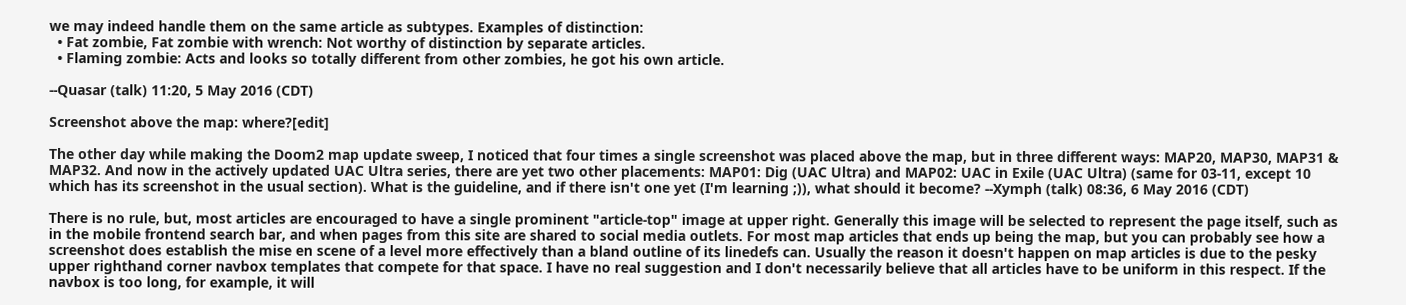we may indeed handle them on the same article as subtypes. Examples of distinction:
  • Fat zombie, Fat zombie with wrench: Not worthy of distinction by separate articles.
  • Flaming zombie: Acts and looks so totally different from other zombies, he got his own article.

--Quasar (talk) 11:20, 5 May 2016 (CDT)

Screenshot above the map: where?[edit]

The other day while making the Doom2 map update sweep, I noticed that four times a single screenshot was placed above the map, but in three different ways: MAP20, MAP30, MAP31 & MAP32. And now in the actively updated UAC Ultra series, there are yet two other placements: MAP01: Dig (UAC Ultra) and MAP02: UAC in Exile (UAC Ultra) (same for 03-11, except 10 which has its screenshot in the usual section). What is the guideline, and if there isn't one yet (I'm learning ;)), what should it become? --Xymph (talk) 08:36, 6 May 2016 (CDT)

There is no rule, but, most articles are encouraged to have a single prominent "article-top" image at upper right. Generally this image will be selected to represent the page itself, such as in the mobile frontend search bar, and when pages from this site are shared to social media outlets. For most map articles that ends up being the map, but you can probably see how a screenshot does establish the mise en scene of a level more effectively than a bland outline of its linedefs can. Usually the reason it doesn't happen on map articles is due to the pesky upper righthand corner navbox templates that compete for that space. I have no real suggestion and I don't necessarily believe that all articles have to be uniform in this respect. If the navbox is too long, for example, it will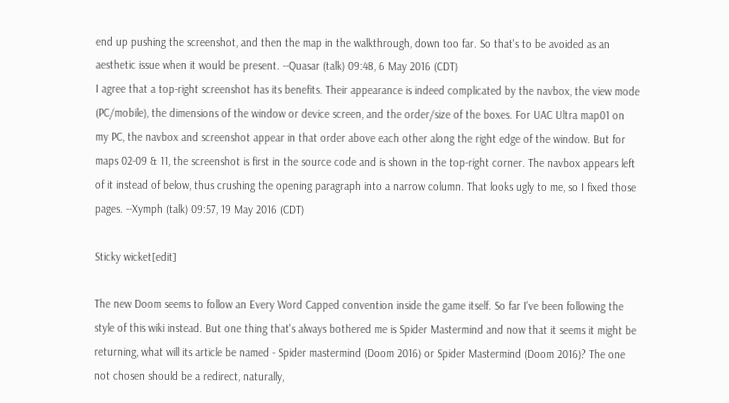end up pushing the screenshot, and then the map in the walkthrough, down too far. So that's to be avoided as an aesthetic issue when it would be present. --Quasar (talk) 09:48, 6 May 2016 (CDT)
I agree that a top-right screenshot has its benefits. Their appearance is indeed complicated by the navbox, the view mode (PC/mobile), the dimensions of the window or device screen, and the order/size of the boxes. For UAC Ultra map01 on my PC, the navbox and screenshot appear in that order above each other along the right edge of the window. But for maps 02-09 & 11, the screenshot is first in the source code and is shown in the top-right corner. The navbox appears left of it instead of below, thus crushing the opening paragraph into a narrow column. That looks ugly to me, so I fixed those pages. --Xymph (talk) 09:57, 19 May 2016 (CDT)

Sticky wicket[edit]

The new Doom seems to follow an Every Word Capped convention inside the game itself. So far I've been following the style of this wiki instead. But one thing that's always bothered me is Spider Mastermind and now that it seems it might be returning, what will its article be named - Spider mastermind (Doom 2016) or Spider Mastermind (Doom 2016)? The one not chosen should be a redirect, naturally,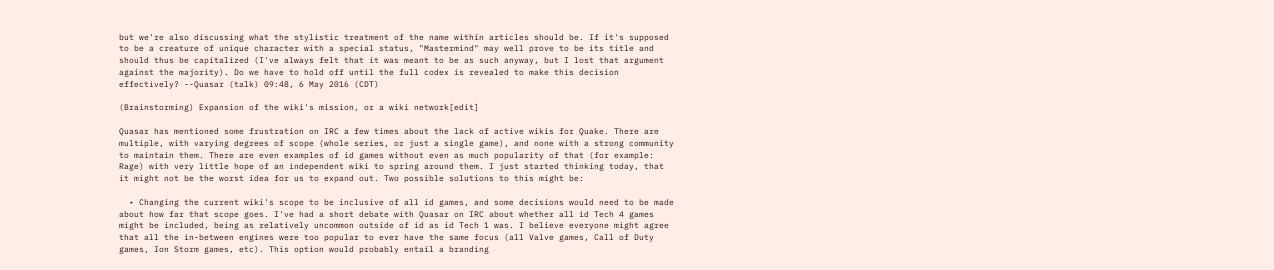but we're also discussing what the stylistic treatment of the name within articles should be. If it's supposed to be a creature of unique character with a special status, "Mastermind" may well prove to be its title and should thus be capitalized (I've always felt that it was meant to be as such anyway, but I lost that argument against the majority). Do we have to hold off until the full codex is revealed to make this decision effectively? --Quasar (talk) 09:48, 6 May 2016 (CDT)

(Brainstorming) Expansion of the wiki's mission, or a wiki network[edit]

Quasar has mentioned some frustration on IRC a few times about the lack of active wikis for Quake. There are multiple, with varying degrees of scope (whole series, or just a single game), and none with a strong community to maintain them. There are even examples of id games without even as much popularity of that (for example: Rage) with very little hope of an independent wiki to spring around them. I just started thinking today, that it might not be the worst idea for us to expand out. Two possible solutions to this might be:

  • Changing the current wiki's scope to be inclusive of all id games, and some decisions would need to be made about how far that scope goes. I've had a short debate with Quasar on IRC about whether all id Tech 4 games might be included, being as relatively uncommon outside of id as id Tech 1 was. I believe everyone might agree that all the in-between engines were too popular to ever have the same focus (all Valve games, Call of Duty games, Ion Storm games, etc). This option would probably entail a branding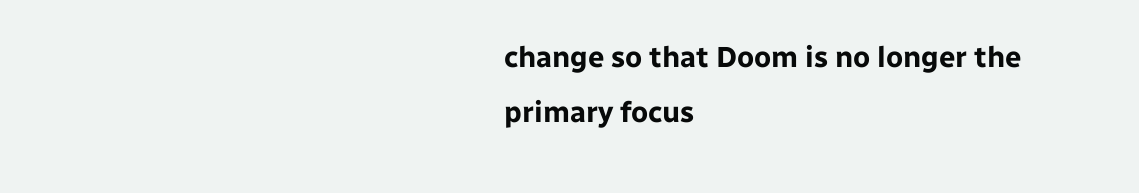change so that Doom is no longer the primary focus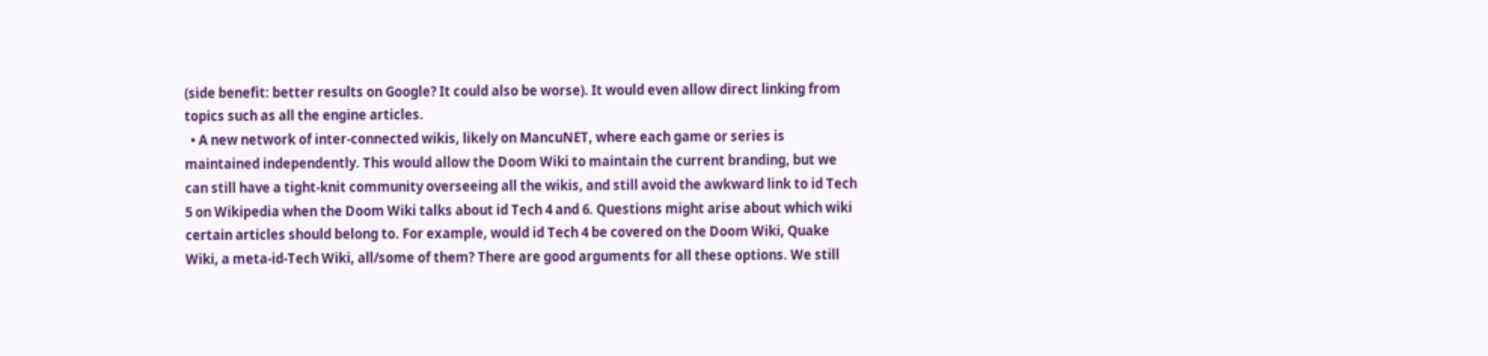(side benefit: better results on Google? It could also be worse). It would even allow direct linking from topics such as all the engine articles.
  • A new network of inter-connected wikis, likely on MancuNET, where each game or series is maintained independently. This would allow the Doom Wiki to maintain the current branding, but we can still have a tight-knit community overseeing all the wikis, and still avoid the awkward link to id Tech 5 on Wikipedia when the Doom Wiki talks about id Tech 4 and 6. Questions might arise about which wiki certain articles should belong to. For example, would id Tech 4 be covered on the Doom Wiki, Quake Wiki, a meta-id-Tech Wiki, all/some of them? There are good arguments for all these options. We still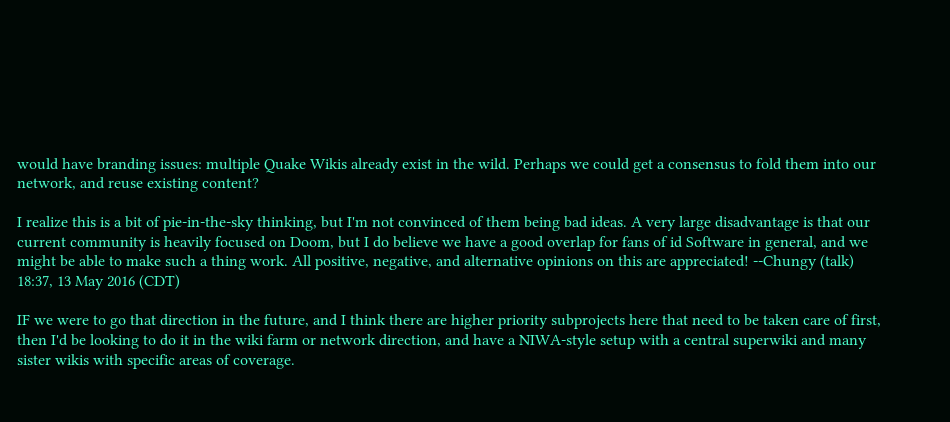would have branding issues: multiple Quake Wikis already exist in the wild. Perhaps we could get a consensus to fold them into our network, and reuse existing content?

I realize this is a bit of pie-in-the-sky thinking, but I'm not convinced of them being bad ideas. A very large disadvantage is that our current community is heavily focused on Doom, but I do believe we have a good overlap for fans of id Software in general, and we might be able to make such a thing work. All positive, negative, and alternative opinions on this are appreciated! --Chungy (talk) 18:37, 13 May 2016 (CDT)

IF we were to go that direction in the future, and I think there are higher priority subprojects here that need to be taken care of first, then I'd be looking to do it in the wiki farm or network direction, and have a NIWA-style setup with a central superwiki and many sister wikis with specific areas of coverage.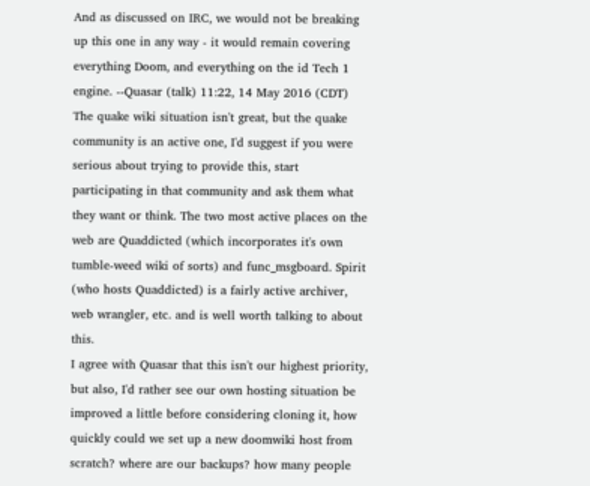And as discussed on IRC, we would not be breaking up this one in any way - it would remain covering everything Doom, and everything on the id Tech 1 engine. --Quasar (talk) 11:22, 14 May 2016 (CDT)
The quake wiki situation isn't great, but the quake community is an active one, I'd suggest if you were serious about trying to provide this, start participating in that community and ask them what they want or think. The two most active places on the web are Quaddicted (which incorporates it's own tumble-weed wiki of sorts) and func_msgboard. Spirit (who hosts Quaddicted) is a fairly active archiver, web wrangler, etc. and is well worth talking to about this.
I agree with Quasar that this isn't our highest priority, but also, I'd rather see our own hosting situation be improved a little before considering cloning it, how quickly could we set up a new doomwiki host from scratch? where are our backups? how many people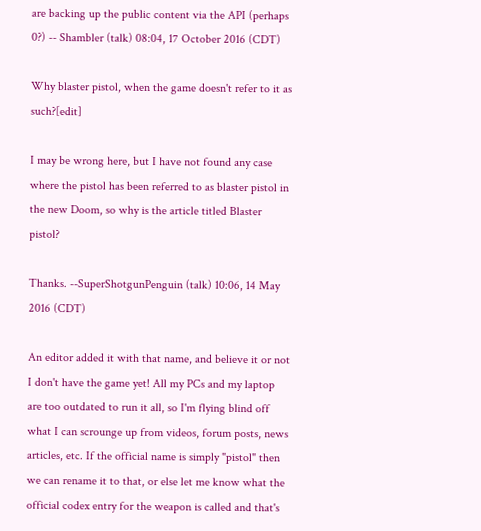are backing up the public content via the API (perhaps 0?) -- Shambler (talk) 08:04, 17 October 2016 (CDT)

Why blaster pistol, when the game doesn't refer to it as such?[edit]

I may be wrong here, but I have not found any case where the pistol has been referred to as blaster pistol in the new Doom, so why is the article titled Blaster pistol?

Thanks. --SuperShotgunPenguin (talk) 10:06, 14 May 2016 (CDT)

An editor added it with that name, and believe it or not I don't have the game yet! All my PCs and my laptop are too outdated to run it all, so I'm flying blind off what I can scrounge up from videos, forum posts, news articles, etc. If the official name is simply "pistol" then we can rename it to that, or else let me know what the official codex entry for the weapon is called and that's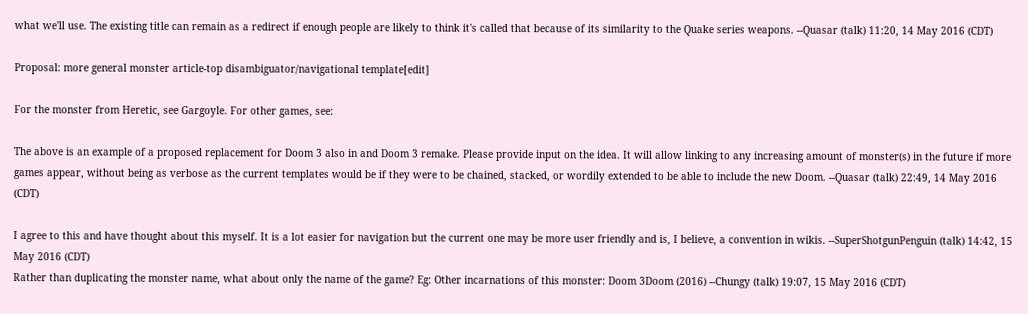what we'll use. The existing title can remain as a redirect if enough people are likely to think it's called that because of its similarity to the Quake series weapons. --Quasar (talk) 11:20, 14 May 2016 (CDT)

Proposal: more general monster article-top disambiguator/navigational template[edit]

For the monster from Heretic, see Gargoyle. For other games, see:

The above is an example of a proposed replacement for Doom 3 also in and Doom 3 remake. Please provide input on the idea. It will allow linking to any increasing amount of monster(s) in the future if more games appear, without being as verbose as the current templates would be if they were to be chained, stacked, or wordily extended to be able to include the new Doom. --Quasar (talk) 22:49, 14 May 2016 (CDT)

I agree to this and have thought about this myself. It is a lot easier for navigation but the current one may be more user friendly and is, I believe, a convention in wikis. --SuperShotgunPenguin (talk) 14:42, 15 May 2016 (CDT)
Rather than duplicating the monster name, what about only the name of the game? Eg: Other incarnations of this monster: Doom 3Doom (2016) --Chungy (talk) 19:07, 15 May 2016 (CDT)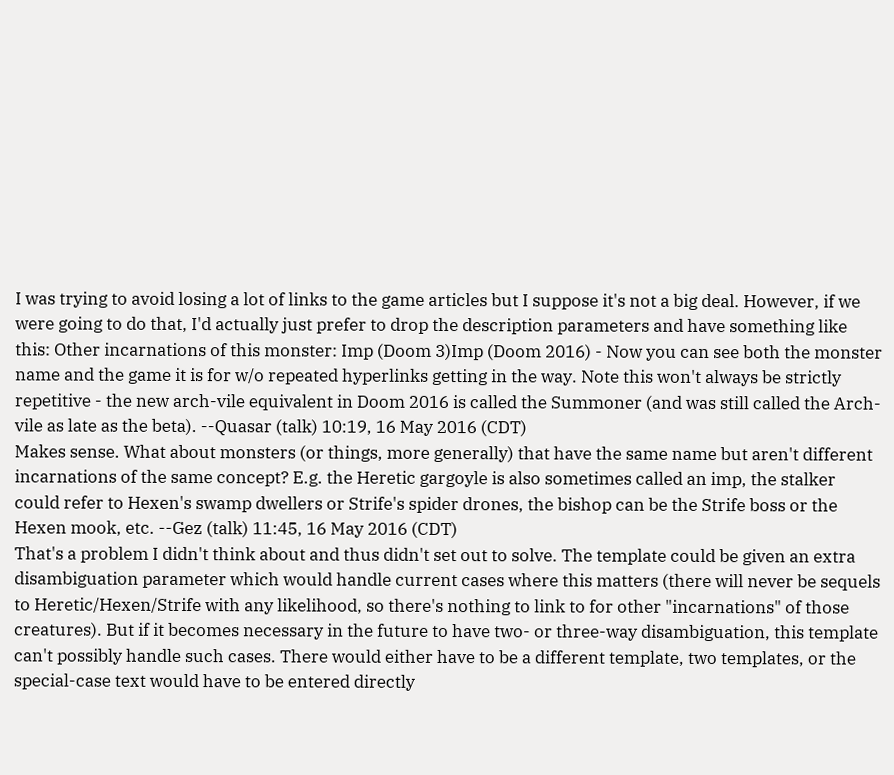I was trying to avoid losing a lot of links to the game articles but I suppose it's not a big deal. However, if we were going to do that, I'd actually just prefer to drop the description parameters and have something like this: Other incarnations of this monster: Imp (Doom 3)Imp (Doom 2016) - Now you can see both the monster name and the game it is for w/o repeated hyperlinks getting in the way. Note this won't always be strictly repetitive - the new arch-vile equivalent in Doom 2016 is called the Summoner (and was still called the Arch-vile as late as the beta). --Quasar (talk) 10:19, 16 May 2016 (CDT)
Makes sense. What about monsters (or things, more generally) that have the same name but aren't different incarnations of the same concept? E.g. the Heretic gargoyle is also sometimes called an imp, the stalker could refer to Hexen's swamp dwellers or Strife's spider drones, the bishop can be the Strife boss or the Hexen mook, etc. --Gez (talk) 11:45, 16 May 2016 (CDT)
That's a problem I didn't think about and thus didn't set out to solve. The template could be given an extra disambiguation parameter which would handle current cases where this matters (there will never be sequels to Heretic/Hexen/Strife with any likelihood, so there's nothing to link to for other "incarnations" of those creatures). But if it becomes necessary in the future to have two- or three-way disambiguation, this template can't possibly handle such cases. There would either have to be a different template, two templates, or the special-case text would have to be entered directly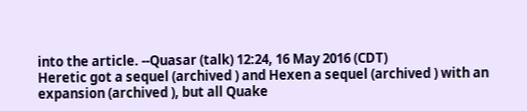into the article. --Quasar (talk) 12:24, 16 May 2016 (CDT)
Heretic got a sequel (archived ) and Hexen a sequel (archived ) with an expansion (archived ), but all Quake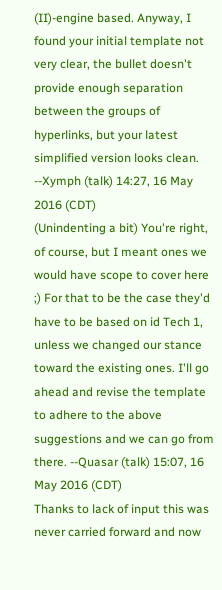(II)-engine based. Anyway, I found your initial template not very clear, the bullet doesn't provide enough separation between the groups of hyperlinks, but your latest simplified version looks clean. --Xymph (talk) 14:27, 16 May 2016 (CDT)
(Unindenting a bit) You're right, of course, but I meant ones we would have scope to cover here ;) For that to be the case they'd have to be based on id Tech 1, unless we changed our stance toward the existing ones. I'll go ahead and revise the template to adhere to the above suggestions and we can go from there. --Quasar (talk) 15:07, 16 May 2016 (CDT)
Thanks to lack of input this was never carried forward and now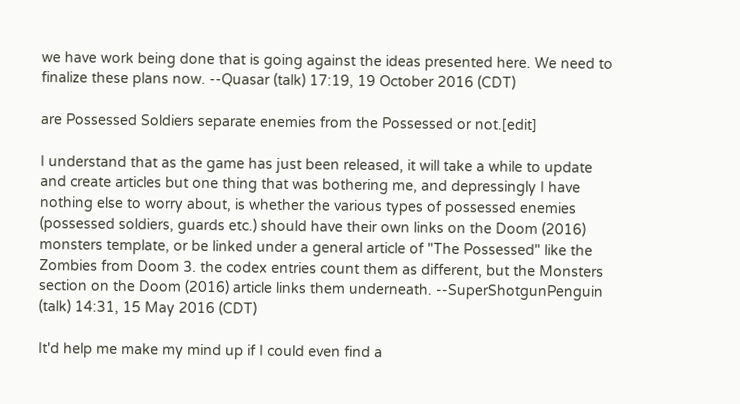we have work being done that is going against the ideas presented here. We need to finalize these plans now. --Quasar (talk) 17:19, 19 October 2016 (CDT)

are Possessed Soldiers separate enemies from the Possessed or not.[edit]

I understand that as the game has just been released, it will take a while to update and create articles but one thing that was bothering me, and depressingly I have nothing else to worry about, is whether the various types of possessed enemies (possessed soldiers, guards etc.) should have their own links on the Doom (2016) monsters template, or be linked under a general article of "The Possessed" like the Zombies from Doom 3. the codex entries count them as different, but the Monsters section on the Doom (2016) article links them underneath. --SuperShotgunPenguin (talk) 14:31, 15 May 2016 (CDT)

It'd help me make my mind up if I could even find a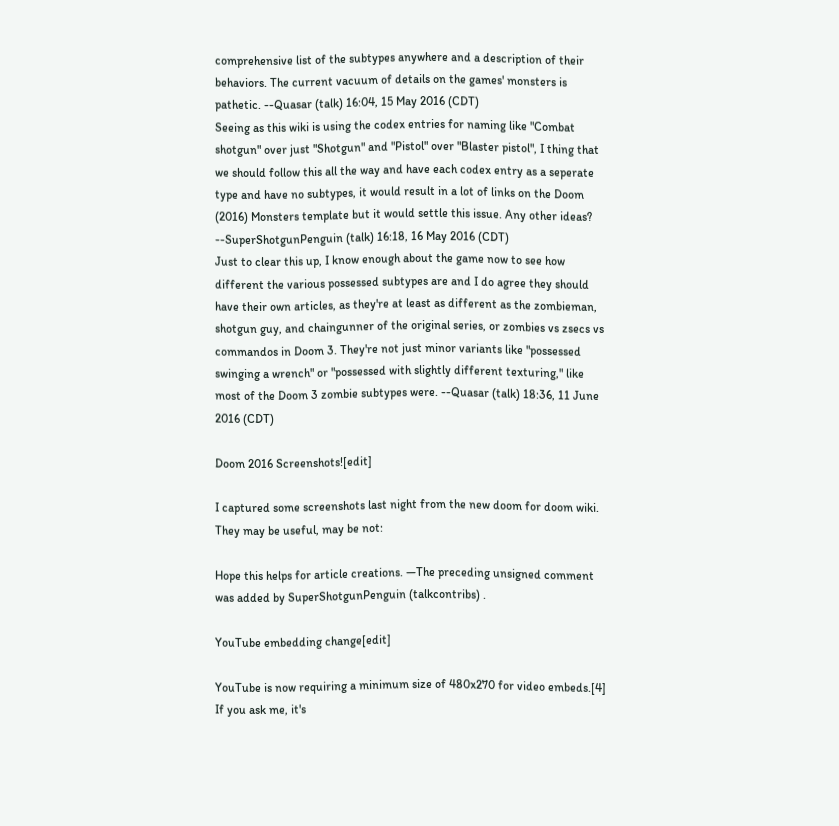comprehensive list of the subtypes anywhere and a description of their behaviors. The current vacuum of details on the games' monsters is pathetic. --Quasar (talk) 16:04, 15 May 2016 (CDT)
Seeing as this wiki is using the codex entries for naming like "Combat shotgun" over just "Shotgun" and "Pistol" over "Blaster pistol", I thing that we should follow this all the way and have each codex entry as a seperate type and have no subtypes, it would result in a lot of links on the Doom (2016) Monsters template but it would settle this issue. Any other ideas? --SuperShotgunPenguin (talk) 16:18, 16 May 2016 (CDT)
Just to clear this up, I know enough about the game now to see how different the various possessed subtypes are and I do agree they should have their own articles, as they're at least as different as the zombieman, shotgun guy, and chaingunner of the original series, or zombies vs zsecs vs commandos in Doom 3. They're not just minor variants like "possessed swinging a wrench" or "possessed with slightly different texturing," like most of the Doom 3 zombie subtypes were. --Quasar (talk) 18:36, 11 June 2016 (CDT)

Doom 2016 Screenshots![edit]

I captured some screenshots last night from the new doom for doom wiki. They may be useful, may be not:

Hope this helps for article creations. —The preceding unsigned comment was added by SuperShotgunPenguin (talkcontribs) .

YouTube embedding change[edit]

YouTube is now requiring a minimum size of 480x270 for video embeds.[4] If you ask me, it's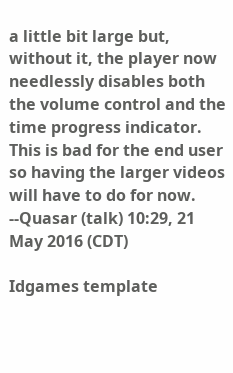a little bit large but, without it, the player now needlessly disables both the volume control and the time progress indicator. This is bad for the end user so having the larger videos will have to do for now. --Quasar (talk) 10:29, 21 May 2016 (CDT)

Idgames template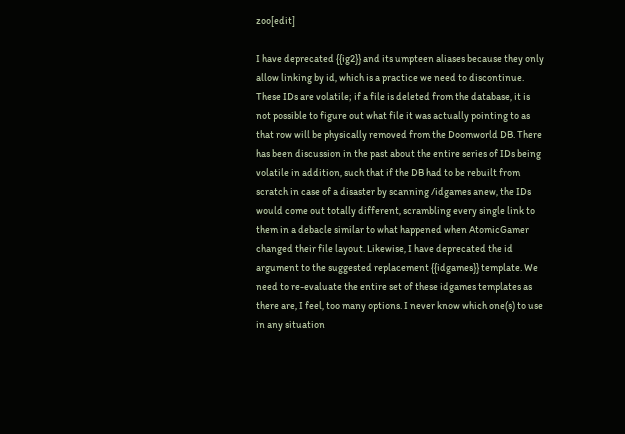zoo[edit]

I have deprecated {{ig2}} and its umpteen aliases because they only allow linking by id, which is a practice we need to discontinue. These IDs are volatile; if a file is deleted from the database, it is not possible to figure out what file it was actually pointing to as that row will be physically removed from the Doomworld DB. There has been discussion in the past about the entire series of IDs being volatile in addition, such that if the DB had to be rebuilt from scratch in case of a disaster by scanning /idgames anew, the IDs would come out totally different, scrambling every single link to them in a debacle similar to what happened when AtomicGamer changed their file layout. Likewise, I have deprecated the id argument to the suggested replacement {{idgames}} template. We need to re-evaluate the entire set of these idgames templates as there are, I feel, too many options. I never know which one(s) to use in any situation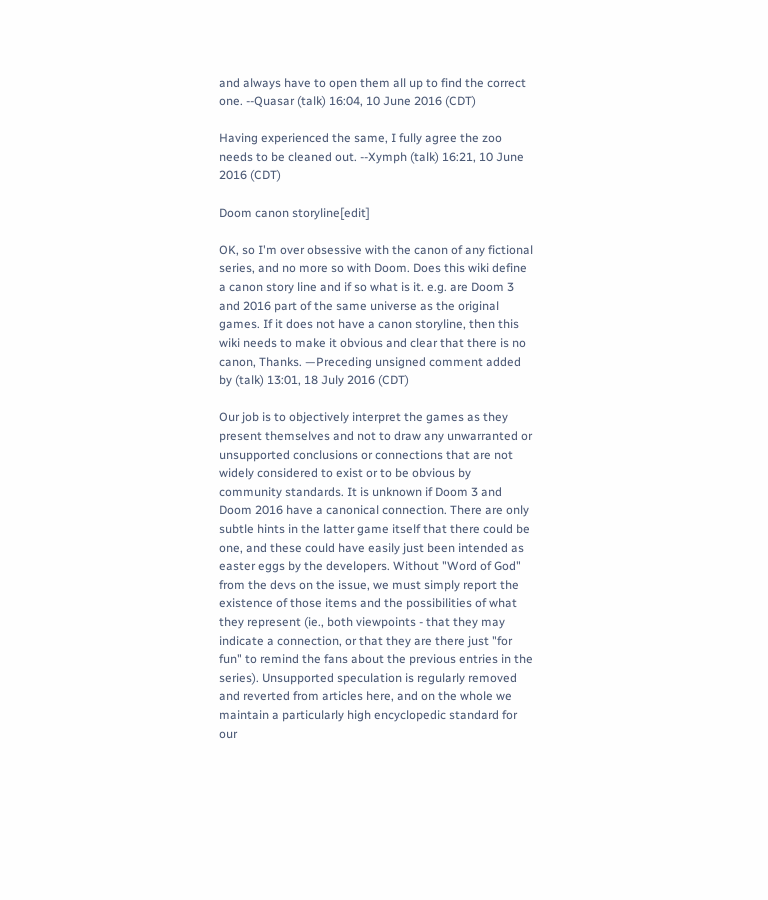and always have to open them all up to find the correct one. --Quasar (talk) 16:04, 10 June 2016 (CDT)

Having experienced the same, I fully agree the zoo needs to be cleaned out. --Xymph (talk) 16:21, 10 June 2016 (CDT)

Doom canon storyline[edit]

OK, so I'm over obsessive with the canon of any fictional series, and no more so with Doom. Does this wiki define a canon story line and if so what is it. e.g. are Doom 3 and 2016 part of the same universe as the original games. If it does not have a canon storyline, then this wiki needs to make it obvious and clear that there is no canon, Thanks. —Preceding unsigned comment added by (talk) 13:01, 18 July 2016 (CDT)

Our job is to objectively interpret the games as they present themselves and not to draw any unwarranted or unsupported conclusions or connections that are not widely considered to exist or to be obvious by community standards. It is unknown if Doom 3 and Doom 2016 have a canonical connection. There are only subtle hints in the latter game itself that there could be one, and these could have easily just been intended as easter eggs by the developers. Without "Word of God" from the devs on the issue, we must simply report the existence of those items and the possibilities of what they represent (ie., both viewpoints - that they may indicate a connection, or that they are there just "for fun" to remind the fans about the previous entries in the series). Unsupported speculation is regularly removed and reverted from articles here, and on the whole we maintain a particularly high encyclopedic standard for our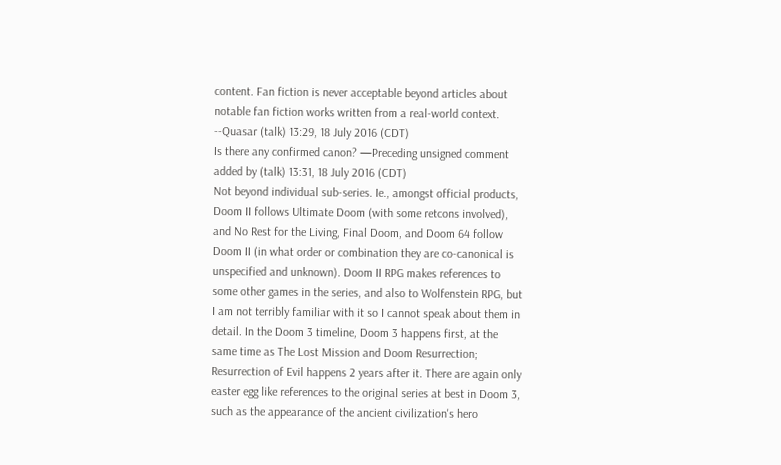content. Fan fiction is never acceptable beyond articles about notable fan fiction works written from a real-world context. --Quasar (talk) 13:29, 18 July 2016 (CDT)
Is there any confirmed canon? —Preceding unsigned comment added by (talk) 13:31, 18 July 2016 (CDT)
Not beyond individual sub-series. Ie., amongst official products, Doom II follows Ultimate Doom (with some retcons involved), and No Rest for the Living, Final Doom, and Doom 64 follow Doom II (in what order or combination they are co-canonical is unspecified and unknown). Doom II RPG makes references to some other games in the series, and also to Wolfenstein RPG, but I am not terribly familiar with it so I cannot speak about them in detail. In the Doom 3 timeline, Doom 3 happens first, at the same time as The Lost Mission and Doom Resurrection; Resurrection of Evil happens 2 years after it. There are again only easter egg like references to the original series at best in Doom 3, such as the appearance of the ancient civilization's hero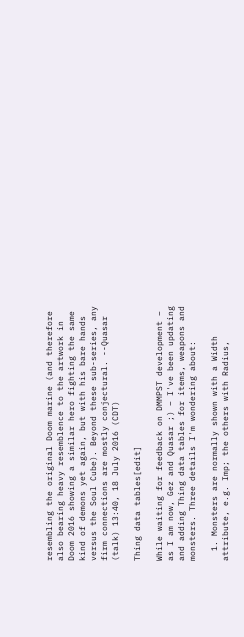resembling the original Doom marine (and therefore also bearing heavy resemblence to the artwork in Doom 2016 showing a similar hero fighting the same kind of demons yet again, but with his bare hands versus the Soul Cube). Beyond these sub-series, any firm connections are mostly conjectural. --Quasar (talk) 13:40, 18 July 2016 (CDT)

Thing data tables[edit]

While waiting for feedback on DMMPST development – as I am now, Gez and Quasar ;) – I've been updating and adding Thing data tables for items, weapons and monsters. Three details I'm wondering about:

  1. Monsters are normally shown with a Width attribute, e.g. Imp; the others with Radius,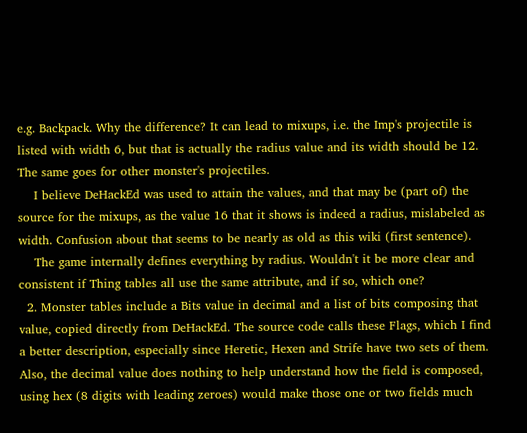e.g. Backpack. Why the difference? It can lead to mixups, i.e. the Imp's projectile is listed with width 6, but that is actually the radius value and its width should be 12. The same goes for other monster's projectiles.
    I believe DeHackEd was used to attain the values, and that may be (part of) the source for the mixups, as the value 16 that it shows is indeed a radius, mislabeled as width. Confusion about that seems to be nearly as old as this wiki (first sentence).
    The game internally defines everything by radius. Wouldn't it be more clear and consistent if Thing tables all use the same attribute, and if so, which one?
  2. Monster tables include a Bits value in decimal and a list of bits composing that value, copied directly from DeHackEd. The source code calls these Flags, which I find a better description, especially since Heretic, Hexen and Strife have two sets of them. Also, the decimal value does nothing to help understand how the field is composed, using hex (8 digits with leading zeroes) would make those one or two fields much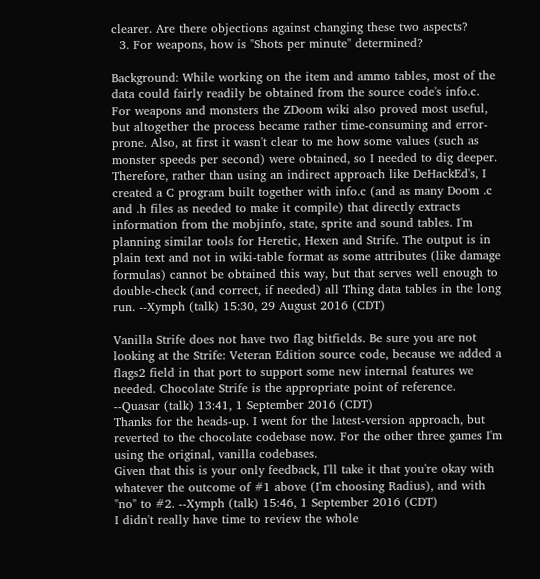clearer. Are there objections against changing these two aspects?
  3. For weapons, how is "Shots per minute" determined?

Background: While working on the item and ammo tables, most of the data could fairly readily be obtained from the source code's info.c. For weapons and monsters the ZDoom wiki also proved most useful, but altogether the process became rather time-consuming and error-prone. Also, at first it wasn't clear to me how some values (such as monster speeds per second) were obtained, so I needed to dig deeper. Therefore, rather than using an indirect approach like DeHackEd's, I created a C program built together with info.c (and as many Doom .c and .h files as needed to make it compile) that directly extracts information from the mobjinfo, state, sprite and sound tables. I'm planning similar tools for Heretic, Hexen and Strife. The output is in plain text and not in wiki-table format as some attributes (like damage formulas) cannot be obtained this way, but that serves well enough to double-check (and correct, if needed) all Thing data tables in the long run. --Xymph (talk) 15:30, 29 August 2016 (CDT)

Vanilla Strife does not have two flag bitfields. Be sure you are not looking at the Strife: Veteran Edition source code, because we added a flags2 field in that port to support some new internal features we needed. Chocolate Strife is the appropriate point of reference. --Quasar (talk) 13:41, 1 September 2016 (CDT)
Thanks for the heads-up. I went for the latest-version approach, but reverted to the chocolate codebase now. For the other three games I'm using the original, vanilla codebases.
Given that this is your only feedback, I'll take it that you're okay with whatever the outcome of #1 above (I'm choosing Radius), and with "no" to #2. --Xymph (talk) 15:46, 1 September 2016 (CDT)
I didn't really have time to review the whole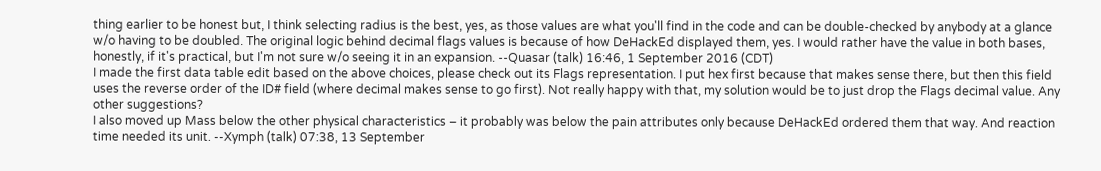thing earlier to be honest but, I think selecting radius is the best, yes, as those values are what you'll find in the code and can be double-checked by anybody at a glance w/o having to be doubled. The original logic behind decimal flags values is because of how DeHackEd displayed them, yes. I would rather have the value in both bases, honestly, if it's practical, but I'm not sure w/o seeing it in an expansion. --Quasar (talk) 16:46, 1 September 2016 (CDT)
I made the first data table edit based on the above choices, please check out its Flags representation. I put hex first because that makes sense there, but then this field uses the reverse order of the ID# field (where decimal makes sense to go first). Not really happy with that, my solution would be to just drop the Flags decimal value. Any other suggestions?
I also moved up Mass below the other physical characteristics – it probably was below the pain attributes only because DeHackEd ordered them that way. And reaction time needed its unit. --Xymph (talk) 07:38, 13 September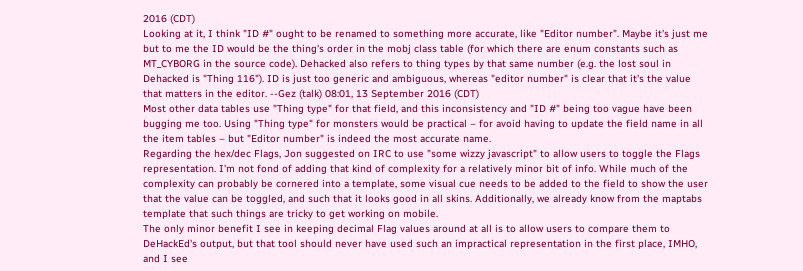2016 (CDT)
Looking at it, I think "ID #" ought to be renamed to something more accurate, like "Editor number". Maybe it's just me but to me the ID would be the thing's order in the mobj class table (for which there are enum constants such as MT_CYBORG in the source code). Dehacked also refers to thing types by that same number (e.g. the lost soul in Dehacked is "Thing 116"). ID is just too generic and ambiguous, whereas "editor number" is clear that it's the value that matters in the editor. --Gez (talk) 08:01, 13 September 2016 (CDT)
Most other data tables use "Thing type" for that field, and this inconsistency and "ID #" being too vague have been bugging me too. Using "Thing type" for monsters would be practical – for avoid having to update the field name in all the item tables – but "Editor number" is indeed the most accurate name.
Regarding the hex/dec Flags, Jon suggested on IRC to use "some wizzy javascript" to allow users to toggle the Flags representation. I'm not fond of adding that kind of complexity for a relatively minor bit of info. While much of the complexity can probably be cornered into a template, some visual cue needs to be added to the field to show the user that the value can be toggled, and such that it looks good in all skins. Additionally, we already know from the maptabs template that such things are tricky to get working on mobile.
The only minor benefit I see in keeping decimal Flag values around at all is to allow users to compare them to DeHackEd's output, but that tool should never have used such an impractical representation in the first place, IMHO, and I see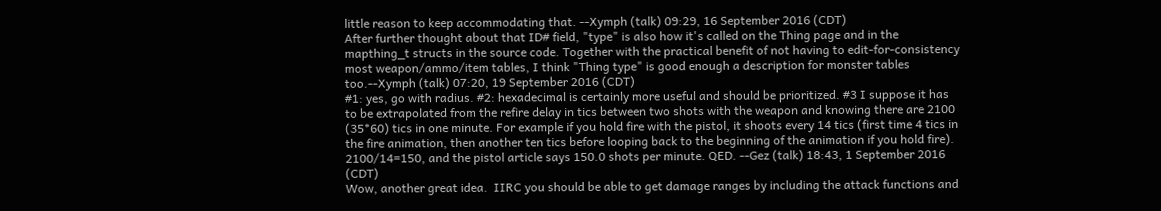little reason to keep accommodating that. --Xymph (talk) 09:29, 16 September 2016 (CDT)
After further thought about that ID# field, "type" is also how it's called on the Thing page and in the mapthing_t structs in the source code. Together with the practical benefit of not having to edit-for-consistency most weapon/ammo/item tables, I think "Thing type" is good enough a description for monster tables too.--Xymph (talk) 07:20, 19 September 2016 (CDT)
#1: yes, go with radius. #2: hexadecimal is certainly more useful and should be prioritized. #3 I suppose it has to be extrapolated from the refire delay in tics between two shots with the weapon and knowing there are 2100 (35*60) tics in one minute. For example if you hold fire with the pistol, it shoots every 14 tics (first time 4 tics in the fire animation, then another ten tics before looping back to the beginning of the animation if you hold fire). 2100/14=150, and the pistol article says 150.0 shots per minute. QED. --Gez (talk) 18:43, 1 September 2016 (CDT)
Wow, another great idea.  IIRC you should be able to get damage ranges by including the attack functions and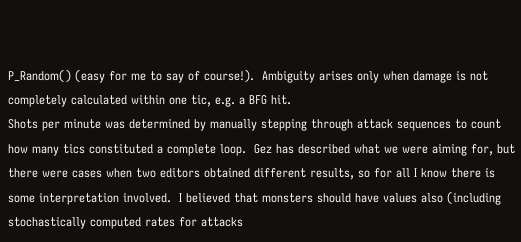P_Random() (easy for me to say of course!).  Ambiguity arises only when damage is not completely calculated within one tic, e.g. a BFG hit.
Shots per minute was determined by manually stepping through attack sequences to count how many tics constituted a complete loop.  Gez has described what we were aiming for, but there were cases when two editors obtained different results, so for all I know there is some interpretation involved.  I believed that monsters should have values also (including stochastically computed rates for attacks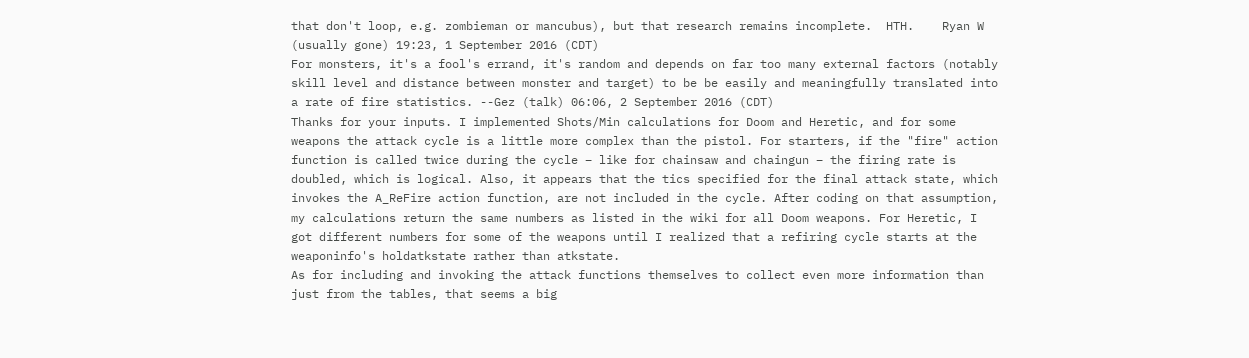that don't loop, e.g. zombieman or mancubus), but that research remains incomplete.  HTH.    Ryan W (usually gone) 19:23, 1 September 2016 (CDT)
For monsters, it's a fool's errand, it's random and depends on far too many external factors (notably skill level and distance between monster and target) to be be easily and meaningfully translated into a rate of fire statistics. --Gez (talk) 06:06, 2 September 2016 (CDT)
Thanks for your inputs. I implemented Shots/Min calculations for Doom and Heretic, and for some weapons the attack cycle is a little more complex than the pistol. For starters, if the "fire" action function is called twice during the cycle – like for chainsaw and chaingun – the firing rate is doubled, which is logical. Also, it appears that the tics specified for the final attack state, which invokes the A_ReFire action function, are not included in the cycle. After coding on that assumption, my calculations return the same numbers as listed in the wiki for all Doom weapons. For Heretic, I got different numbers for some of the weapons until I realized that a refiring cycle starts at the weaponinfo's holdatkstate rather than atkstate.
As for including and invoking the attack functions themselves to collect even more information than just from the tables, that seems a big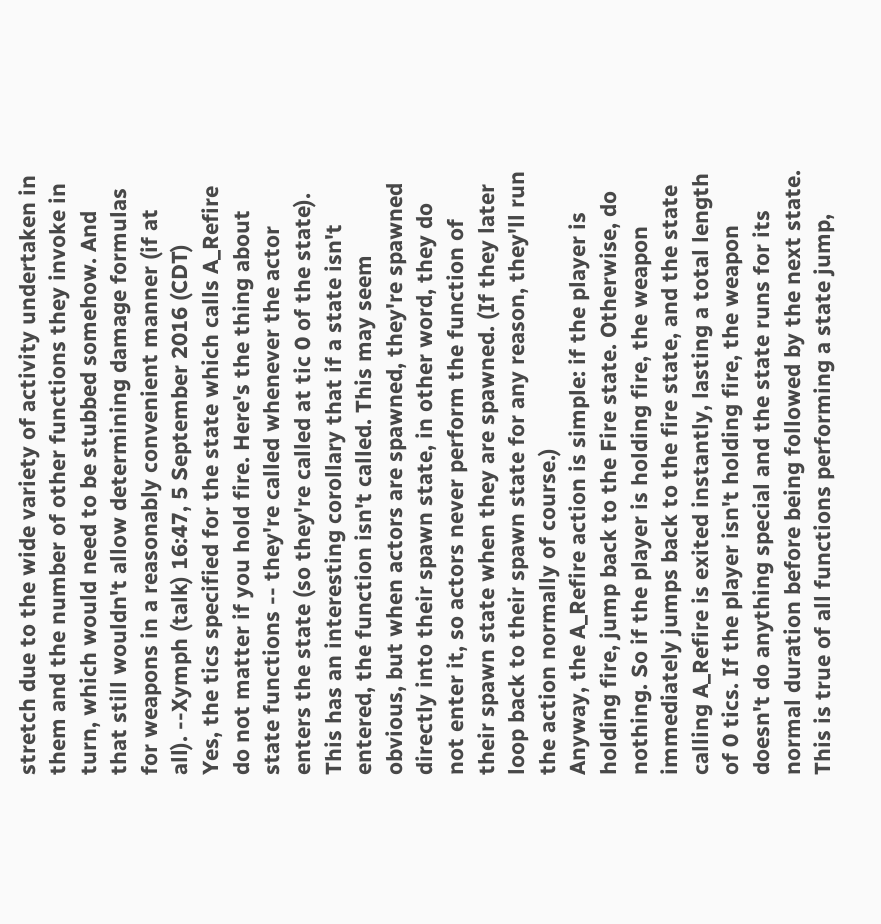stretch due to the wide variety of activity undertaken in them and the number of other functions they invoke in turn, which would need to be stubbed somehow. And that still wouldn't allow determining damage formulas for weapons in a reasonably convenient manner (if at all). --Xymph (talk) 16:47, 5 September 2016 (CDT)
Yes, the tics specified for the state which calls A_Refire do not matter if you hold fire. Here's the thing about state functions -- they're called whenever the actor enters the state (so they're called at tic 0 of the state). This has an interesting corollary that if a state isn't entered, the function isn't called. This may seem obvious, but when actors are spawned, they're spawned directly into their spawn state, in other word, they do not enter it, so actors never perform the function of their spawn state when they are spawned. (If they later loop back to their spawn state for any reason, they'll run the action normally of course.)
Anyway, the A_Refire action is simple: if the player is holding fire, jump back to the Fire state. Otherwise, do nothing. So if the player is holding fire, the weapon immediately jumps back to the fire state, and the state calling A_Refire is exited instantly, lasting a total length of 0 tics. If the player isn't holding fire, the weapon doesn't do anything special and the state runs for its normal duration before being followed by the next state. This is true of all functions performing a state jump,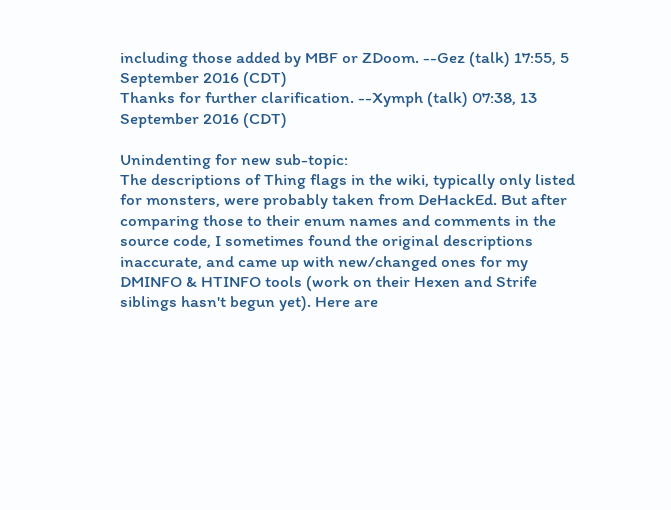including those added by MBF or ZDoom. --Gez (talk) 17:55, 5 September 2016 (CDT)
Thanks for further clarification. --Xymph (talk) 07:38, 13 September 2016 (CDT)

Unindenting for new sub-topic:
The descriptions of Thing flags in the wiki, typically only listed for monsters, were probably taken from DeHackEd. But after comparing those to their enum names and comments in the source code, I sometimes found the original descriptions inaccurate, and came up with new/changed ones for my DMINFO & HTINFO tools (work on their Hexen and Strife siblings hasn't begun yet). Here are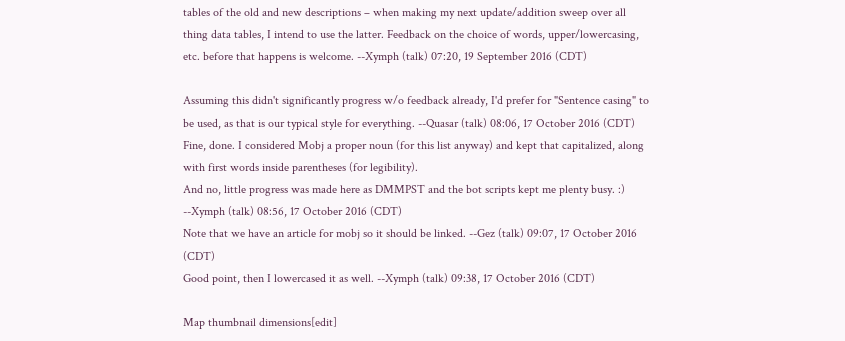tables of the old and new descriptions – when making my next update/addition sweep over all thing data tables, I intend to use the latter. Feedback on the choice of words, upper/lowercasing, etc. before that happens is welcome. --Xymph (talk) 07:20, 19 September 2016 (CDT)

Assuming this didn't significantly progress w/o feedback already, I'd prefer for "Sentence casing" to be used, as that is our typical style for everything. --Quasar (talk) 08:06, 17 October 2016 (CDT)
Fine, done. I considered Mobj a proper noun (for this list anyway) and kept that capitalized, along with first words inside parentheses (for legibility).
And no, little progress was made here as DMMPST and the bot scripts kept me plenty busy. :) --Xymph (talk) 08:56, 17 October 2016 (CDT)
Note that we have an article for mobj so it should be linked. --Gez (talk) 09:07, 17 October 2016 (CDT)
Good point, then I lowercased it as well. --Xymph (talk) 09:38, 17 October 2016 (CDT)

Map thumbnail dimensions[edit]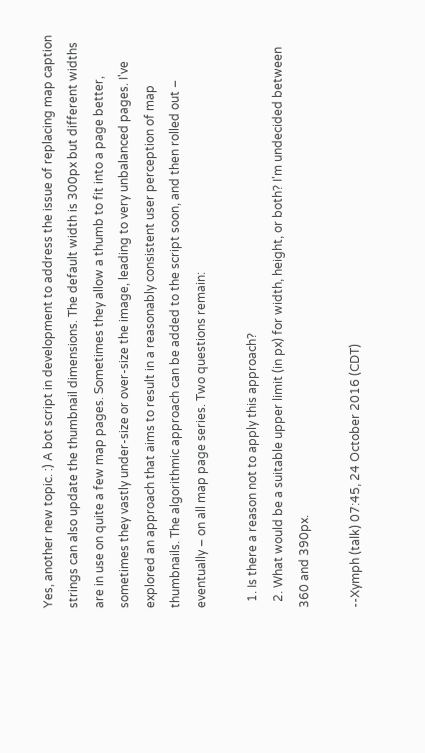Yes, another new topic. :) A bot script in development to address the issue of replacing map caption strings can also update the thumbnail dimensions. The default width is 300px but different widths are in use on quite a few map pages. Sometimes they allow a thumb to fit into a page better, sometimes they vastly under-size or over-size the image, leading to very unbalanced pages. I've explored an approach that aims to result in a reasonably consistent user perception of map thumbnails. The algorithmic approach can be added to the script soon, and then rolled out – eventually – on all map page series. Two questions remain:

  1. Is there a reason not to apply this approach?
  2. What would be a suitable upper limit (in px) for width, height, or both? I'm undecided between 360 and 390px.

--Xymph (talk) 07:45, 24 October 2016 (CDT)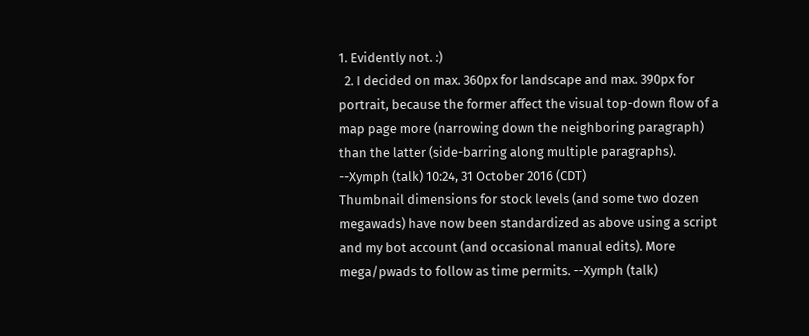1. Evidently not. :)
  2. I decided on max. 360px for landscape and max. 390px for portrait, because the former affect the visual top-down flow of a map page more (narrowing down the neighboring paragraph) than the latter (side-barring along multiple paragraphs).
--Xymph (talk) 10:24, 31 October 2016 (CDT)
Thumbnail dimensions for stock levels (and some two dozen megawads) have now been standardized as above using a script and my bot account (and occasional manual edits). More mega/pwads to follow as time permits. --Xymph (talk)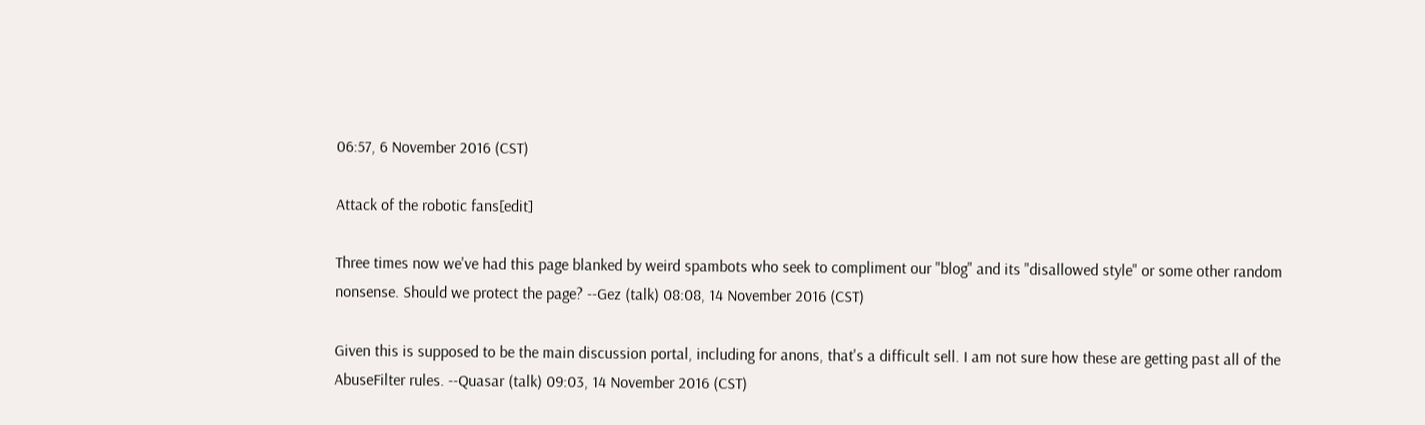06:57, 6 November 2016 (CST)

Attack of the robotic fans[edit]

Three times now we've had this page blanked by weird spambots who seek to compliment our "blog" and its "disallowed style" or some other random nonsense. Should we protect the page? --Gez (talk) 08:08, 14 November 2016 (CST)

Given this is supposed to be the main discussion portal, including for anons, that's a difficult sell. I am not sure how these are getting past all of the AbuseFilter rules. --Quasar (talk) 09:03, 14 November 2016 (CST)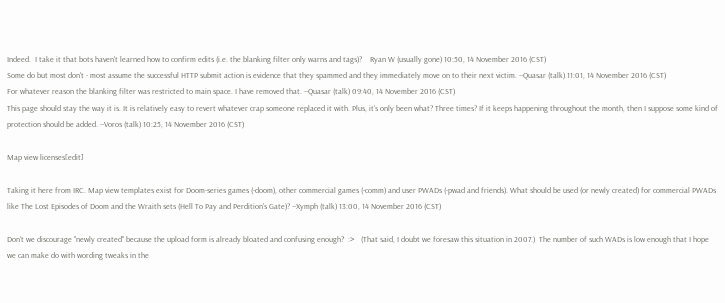Indeed.  I take it that bots haven't learned how to confirm edits (i.e. the blanking filter only warns and tags)?    Ryan W (usually gone) 10:50, 14 November 2016 (CST)
Some do but most don't - most assume the successful HTTP submit action is evidence that they spammed and they immediately move on to their next victim. --Quasar (talk) 11:01, 14 November 2016 (CST)
For whatever reason the blanking filter was restricted to main space. I have removed that. --Quasar (talk) 09:40, 14 November 2016 (CST)
This page should stay the way it is. It is relatively easy to revert whatever crap someone replaced it with. Plus, it's only been what? Three times? If it keeps happening throughout the month, then I suppose some kind of protection should be added. --Voros (talk) 10:25, 14 November 2016 (CST)

Map view licenses[edit]

Taking it here from IRC. Map view templates exist for Doom-series games (-doom), other commercial games (-comm) and user PWADs (-pwad and friends). What should be used (or newly created) for commercial PWADs like The Lost Episodes of Doom and the Wraith sets (Hell To Pay and Perdition's Gate)? --Xymph (talk) 13:00, 14 November 2016 (CST)

Don't we discourage "newly created" because the upload form is already bloated and confusing enough?  :>   (That said, I doubt we foresaw this situation in 2007.)  The number of such WADs is low enough that I hope we can make do with wording tweaks in the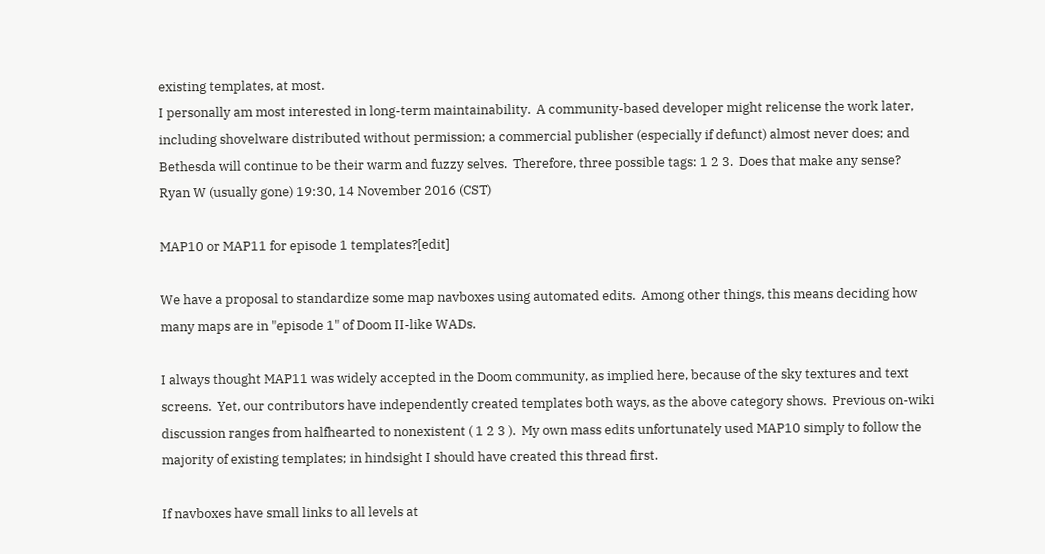existing templates, at most.
I personally am most interested in long-term maintainability.  A community-based developer might relicense the work later, including shovelware distributed without permission; a commercial publisher (especially if defunct) almost never does; and Bethesda will continue to be their warm and fuzzy selves.  Therefore, three possible tags: 1 2 3.  Does that make any sense?    Ryan W (usually gone) 19:30, 14 November 2016 (CST)

MAP10 or MAP11 for episode 1 templates?[edit]

We have a proposal to standardize some map navboxes using automated edits.  Among other things, this means deciding how many maps are in "episode 1" of Doom II-like WADs.

I always thought MAP11 was widely accepted in the Doom community, as implied here, because of the sky textures and text screens.  Yet, our contributors have independently created templates both ways, as the above category shows.  Previous on-wiki discussion ranges from halfhearted to nonexistent ( 1 2 3 ).  My own mass edits unfortunately used MAP10 simply to follow the majority of existing templates; in hindsight I should have created this thread first.

If navboxes have small links to all levels at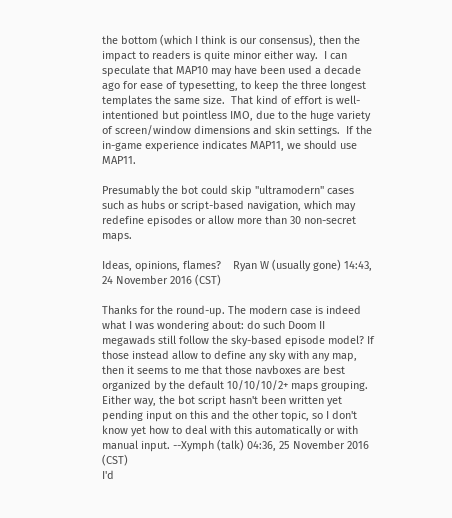the bottom (which I think is our consensus), then the impact to readers is quite minor either way.  I can speculate that MAP10 may have been used a decade ago for ease of typesetting, to keep the three longest templates the same size.  That kind of effort is well-intentioned but pointless IMO, due to the huge variety of screen/window dimensions and skin settings.  If the in-game experience indicates MAP11, we should use MAP11.

Presumably the bot could skip "ultramodern" cases such as hubs or script-based navigation, which may redefine episodes or allow more than 30 non-secret maps.

Ideas, opinions, flames?    Ryan W (usually gone) 14:43, 24 November 2016 (CST)

Thanks for the round-up. The modern case is indeed what I was wondering about: do such Doom II megawads still follow the sky-based episode model? If those instead allow to define any sky with any map, then it seems to me that those navboxes are best organized by the default 10/10/10/2+ maps grouping. Either way, the bot script hasn't been written yet pending input on this and the other topic, so I don't know yet how to deal with this automatically or with manual input. --Xymph (talk) 04:36, 25 November 2016 (CST)
I'd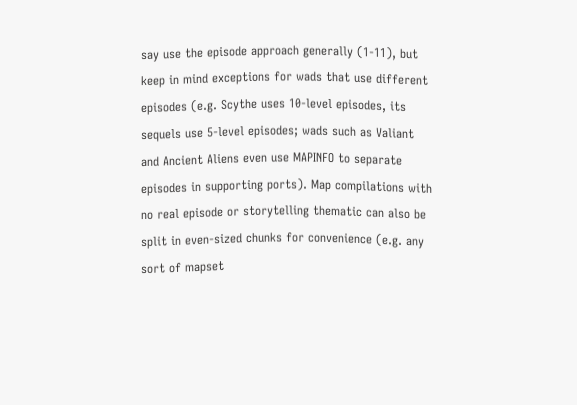say use the episode approach generally (1-11), but keep in mind exceptions for wads that use different episodes (e.g. Scythe uses 10-level episodes, its sequels use 5-level episodes; wads such as Valiant and Ancient Aliens even use MAPINFO to separate episodes in supporting ports). Map compilations with no real episode or storytelling thematic can also be split in even-sized chunks for convenience (e.g. any sort of mapset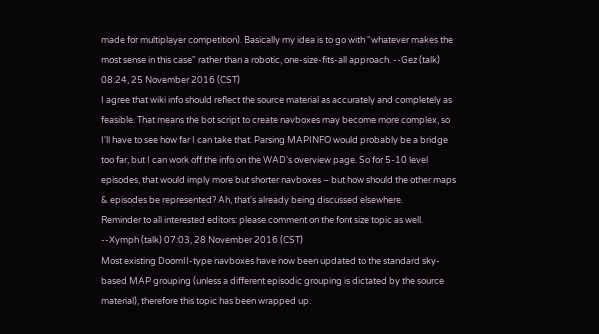made for multiplayer competition). Basically my idea is to go with "whatever makes the most sense in this case" rather than a robotic, one-size-fits-all approach. --Gez (talk) 08:24, 25 November 2016 (CST)
I agree that wiki info should reflect the source material as accurately and completely as feasible. That means the bot script to create navboxes may become more complex, so I'll have to see how far I can take that. Parsing MAPINFO would probably be a bridge too far, but I can work off the info on the WAD's overview page. So for 5-10 level episodes, that would imply more but shorter navboxes – but how should the other maps & episodes be represented? Ah, that's already being discussed elsewhere.
Reminder to all interested editors: please comment on the font size topic as well. --Xymph (talk) 07:03, 28 November 2016 (CST)
Most existing DoomII-type navboxes have now been updated to the standard sky-based MAP grouping (unless a different episodic grouping is dictated by the source material), therefore this topic has been wrapped up.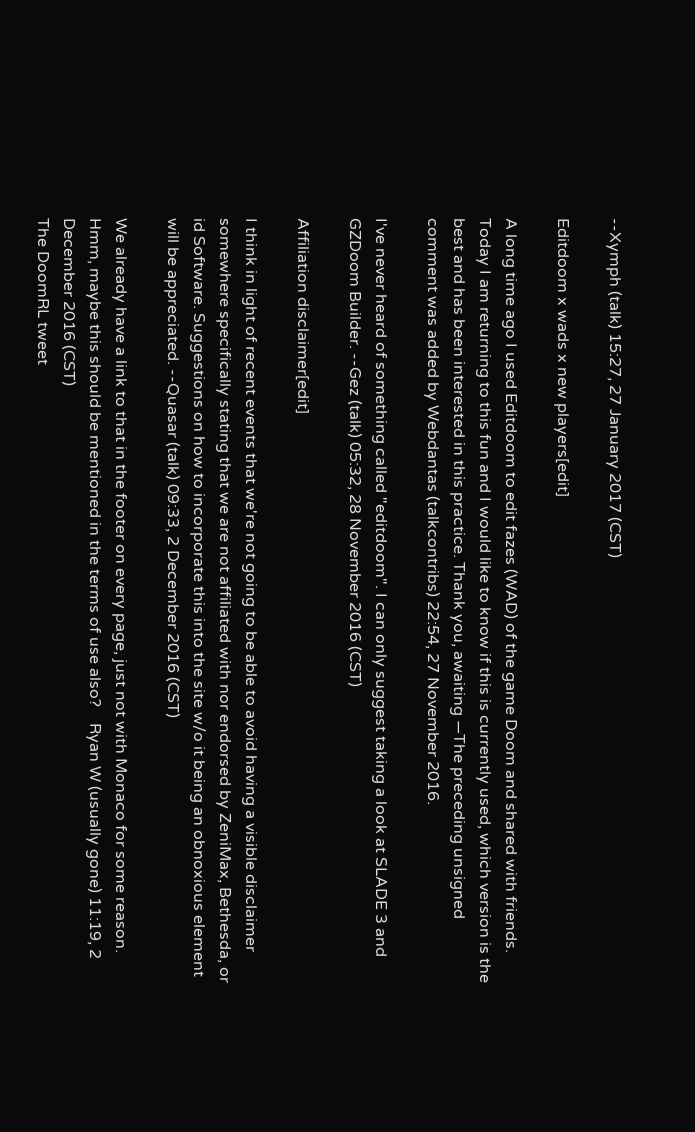--Xymph (talk) 15:27, 27 January 2017 (CST)

Editdoom x wads x new players[edit]

A long time ago I used Editdoom to edit fazes (WAD) of the game Doom and shared with friends. Today I am returning to this fun and I would like to know if this is currently used, which version is the best and has been interested in this practice. Thank you, awaiting —The preceding unsigned comment was added by Webdantas (talkcontribs) 22:54, 27 November 2016.

I've never heard of something called "editdoom". I can only suggest taking a look at SLADE 3 and GZDoom Builder. --Gez (talk) 05:32, 28 November 2016 (CST)

Affiliation disclaimer[edit]

I think in light of recent events that we're not going to be able to avoid having a visible disclaimer somewhere specifically stating that we are not affiliated with nor endorsed by ZeniMax, Bethesda, or id Software. Suggestions on how to incorporate this into the site w/o it being an obnoxious element will be appreciated. --Quasar (talk) 09:33, 2 December 2016 (CST)

We already have a link to that in the footer on every page, just not with Monaco for some reason.  Hmm, maybe this should be mentioned in the terms of use also?    Ryan W (usually gone) 11:19, 2 December 2016 (CST)
The DoomRL tweet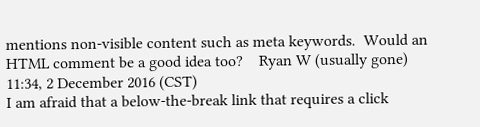mentions non-visible content such as meta keywords.  Would an HTML comment be a good idea too?    Ryan W (usually gone) 11:34, 2 December 2016 (CST)
I am afraid that a below-the-break link that requires a click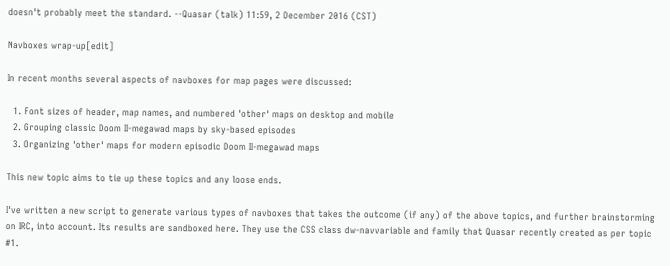doesn't probably meet the standard. --Quasar (talk) 11:59, 2 December 2016 (CST)

Navboxes wrap-up[edit]

In recent months several aspects of navboxes for map pages were discussed:

  1. Font sizes of header, map names, and numbered 'other' maps on desktop and mobile
  2. Grouping classic Doom II-megawad maps by sky-based episodes
  3. Organizing 'other' maps for modern episodic Doom II-megawad maps

This new topic aims to tie up these topics and any loose ends.

I've written a new script to generate various types of navboxes that takes the outcome (if any) of the above topics, and further brainstorming on IRC, into account. Its results are sandboxed here. They use the CSS class dw-navvariable and family that Quasar recently created as per topic #1.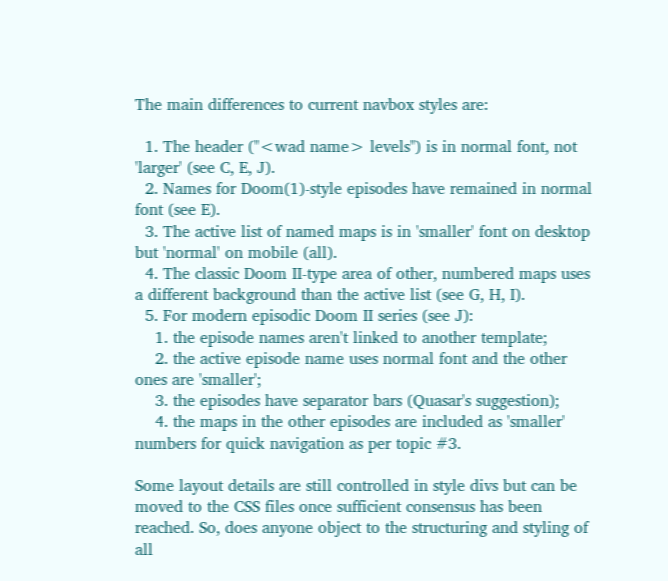The main differences to current navbox styles are:

  1. The header ("<wad name> levels") is in normal font, not 'larger' (see C, E, J).
  2. Names for Doom(1)-style episodes have remained in normal font (see E).
  3. The active list of named maps is in 'smaller' font on desktop but 'normal' on mobile (all).
  4. The classic Doom II-type area of other, numbered maps uses a different background than the active list (see G, H, I).
  5. For modern episodic Doom II series (see J):
    1. the episode names aren't linked to another template;
    2. the active episode name uses normal font and the other ones are 'smaller';
    3. the episodes have separator bars (Quasar's suggestion);
    4. the maps in the other episodes are included as 'smaller' numbers for quick navigation as per topic #3.

Some layout details are still controlled in style divs but can be moved to the CSS files once sufficient consensus has been reached. So, does anyone object to the structuring and styling of all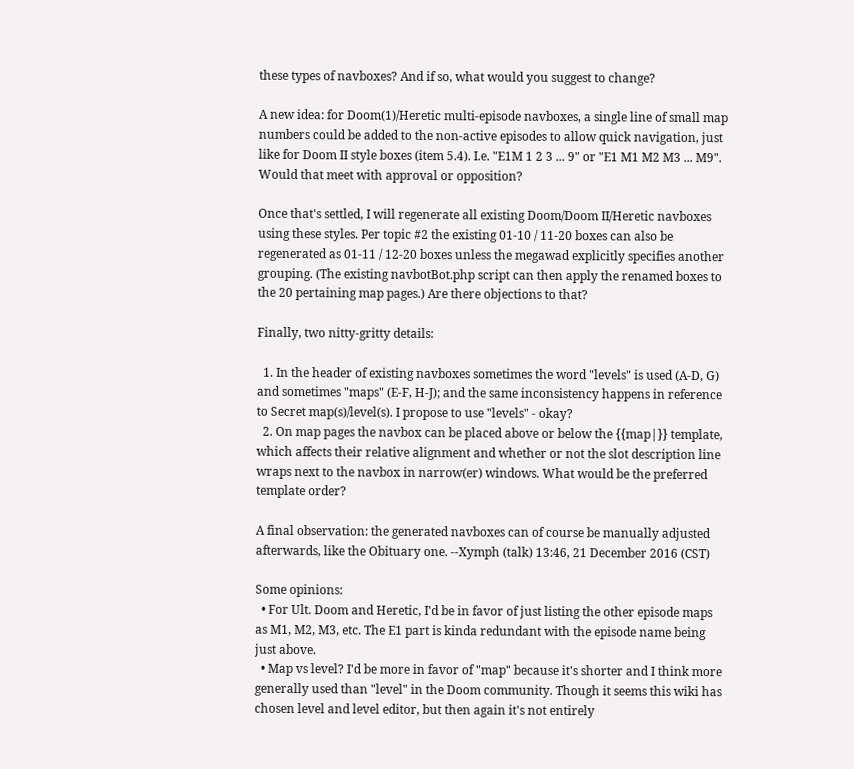these types of navboxes? And if so, what would you suggest to change?

A new idea: for Doom(1)/Heretic multi-episode navboxes, a single line of small map numbers could be added to the non-active episodes to allow quick navigation, just like for Doom II style boxes (item 5.4). I.e. "E1M 1 2 3 ... 9" or "E1 M1 M2 M3 ... M9". Would that meet with approval or opposition?

Once that's settled, I will regenerate all existing Doom/Doom II/Heretic navboxes using these styles. Per topic #2 the existing 01-10 / 11-20 boxes can also be regenerated as 01-11 / 12-20 boxes unless the megawad explicitly specifies another grouping. (The existing navbotBot.php script can then apply the renamed boxes to the 20 pertaining map pages.) Are there objections to that?

Finally, two nitty-gritty details:

  1. In the header of existing navboxes sometimes the word "levels" is used (A-D, G) and sometimes "maps" (E-F, H-J); and the same inconsistency happens in reference to Secret map(s)/level(s). I propose to use "levels" - okay?
  2. On map pages the navbox can be placed above or below the {{map|}} template, which affects their relative alignment and whether or not the slot description line wraps next to the navbox in narrow(er) windows. What would be the preferred template order?

A final observation: the generated navboxes can of course be manually adjusted afterwards, like the Obituary one. --Xymph (talk) 13:46, 21 December 2016 (CST)

Some opinions:
  • For Ult. Doom and Heretic, I'd be in favor of just listing the other episode maps as M1, M2, M3, etc. The E1 part is kinda redundant with the episode name being just above.
  • Map vs level? I'd be more in favor of "map" because it's shorter and I think more generally used than "level" in the Doom community. Though it seems this wiki has chosen level and level editor, but then again it's not entirely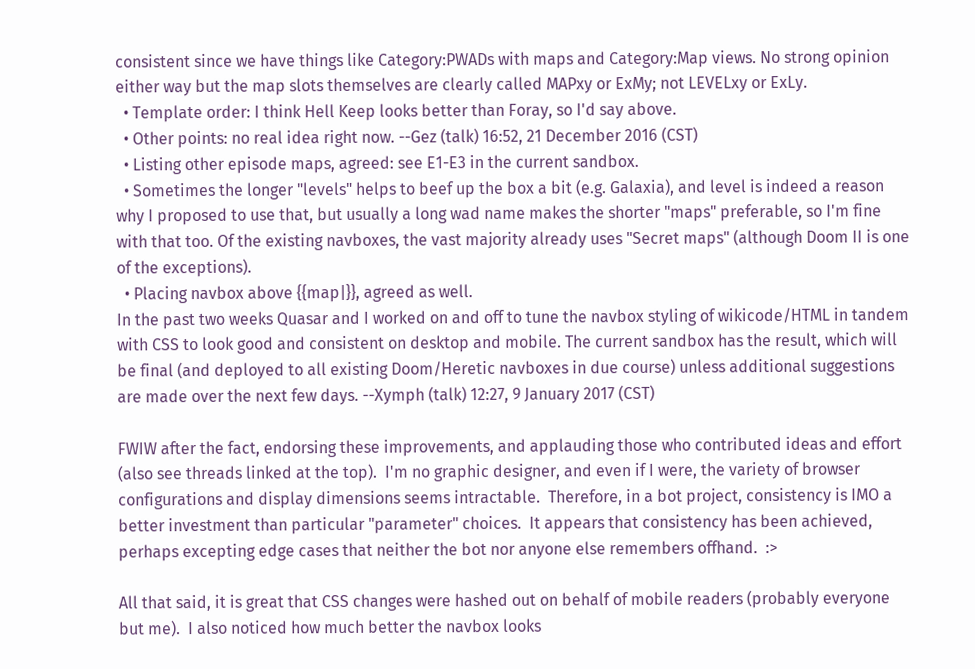consistent since we have things like Category:PWADs with maps and Category:Map views. No strong opinion either way but the map slots themselves are clearly called MAPxy or ExMy; not LEVELxy or ExLy.
  • Template order: I think Hell Keep looks better than Foray, so I'd say above.
  • Other points: no real idea right now. --Gez (talk) 16:52, 21 December 2016 (CST)
  • Listing other episode maps, agreed: see E1-E3 in the current sandbox.
  • Sometimes the longer "levels" helps to beef up the box a bit (e.g. Galaxia), and level is indeed a reason why I proposed to use that, but usually a long wad name makes the shorter "maps" preferable, so I'm fine with that too. Of the existing navboxes, the vast majority already uses "Secret maps" (although Doom II is one of the exceptions).
  • Placing navbox above {{map|}}, agreed as well.
In the past two weeks Quasar and I worked on and off to tune the navbox styling of wikicode/HTML in tandem with CSS to look good and consistent on desktop and mobile. The current sandbox has the result, which will be final (and deployed to all existing Doom/Heretic navboxes in due course) unless additional suggestions are made over the next few days. --Xymph (talk) 12:27, 9 January 2017 (CST)

FWIW after the fact, endorsing these improvements, and applauding those who contributed ideas and effort (also see threads linked at the top).  I'm no graphic designer, and even if I were, the variety of browser configurations and display dimensions seems intractable.  Therefore, in a bot project, consistency is IMO a better investment than particular "parameter" choices.  It appears that consistency has been achieved, perhaps excepting edge cases that neither the bot nor anyone else remembers offhand.  :>

All that said, it is great that CSS changes were hashed out on behalf of mobile readers (probably everyone but me).  I also noticed how much better the navbox looks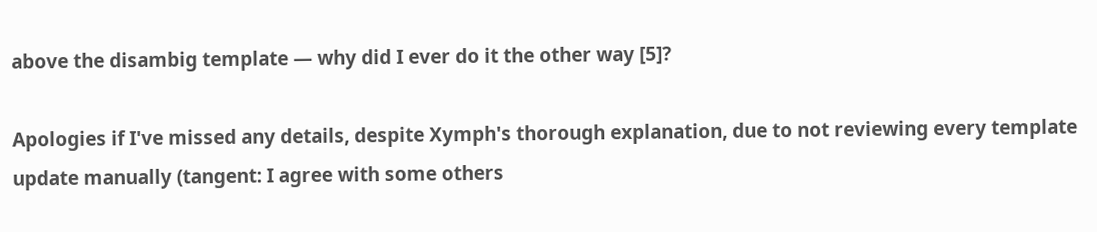above the disambig template — why did I ever do it the other way [5]?

Apologies if I've missed any details, despite Xymph's thorough explanation, due to not reviewing every template update manually (tangent: I agree with some others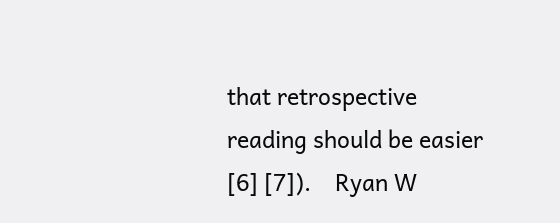that retrospective reading should be easier [6] [7]).    Ryan W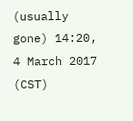(usually gone) 14:20, 4 March 2017 (CST)